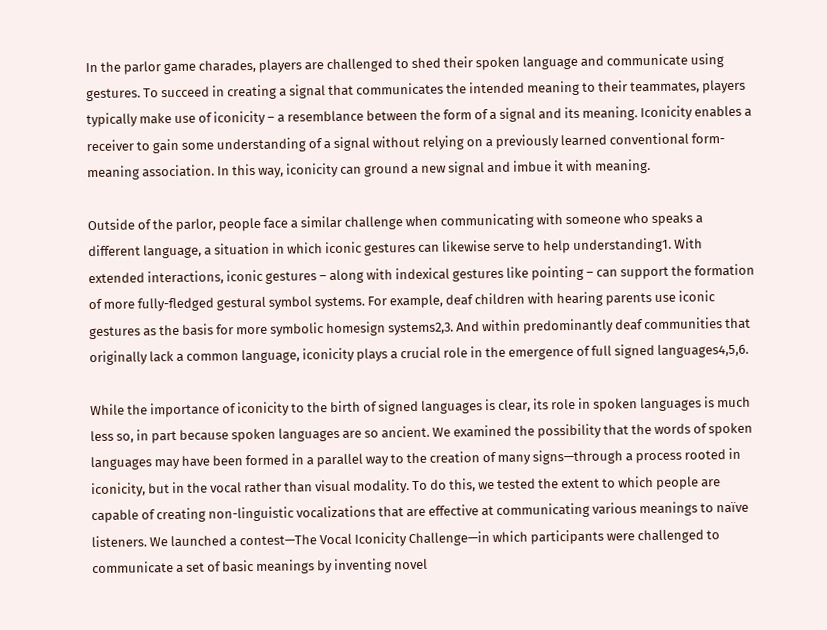In the parlor game charades, players are challenged to shed their spoken language and communicate using gestures. To succeed in creating a signal that communicates the intended meaning to their teammates, players typically make use of iconicity – a resemblance between the form of a signal and its meaning. Iconicity enables a receiver to gain some understanding of a signal without relying on a previously learned conventional form-meaning association. In this way, iconicity can ground a new signal and imbue it with meaning.

Outside of the parlor, people face a similar challenge when communicating with someone who speaks a different language, a situation in which iconic gestures can likewise serve to help understanding1. With extended interactions, iconic gestures – along with indexical gestures like pointing – can support the formation of more fully-fledged gestural symbol systems. For example, deaf children with hearing parents use iconic gestures as the basis for more symbolic homesign systems2,3. And within predominantly deaf communities that originally lack a common language, iconicity plays a crucial role in the emergence of full signed languages4,5,6.

While the importance of iconicity to the birth of signed languages is clear, its role in spoken languages is much less so, in part because spoken languages are so ancient. We examined the possibility that the words of spoken languages may have been formed in a parallel way to the creation of many signs—through a process rooted in iconicity, but in the vocal rather than visual modality. To do this, we tested the extent to which people are capable of creating non-linguistic vocalizations that are effective at communicating various meanings to naïve listeners. We launched a contest—The Vocal Iconicity Challenge—in which participants were challenged to communicate a set of basic meanings by inventing novel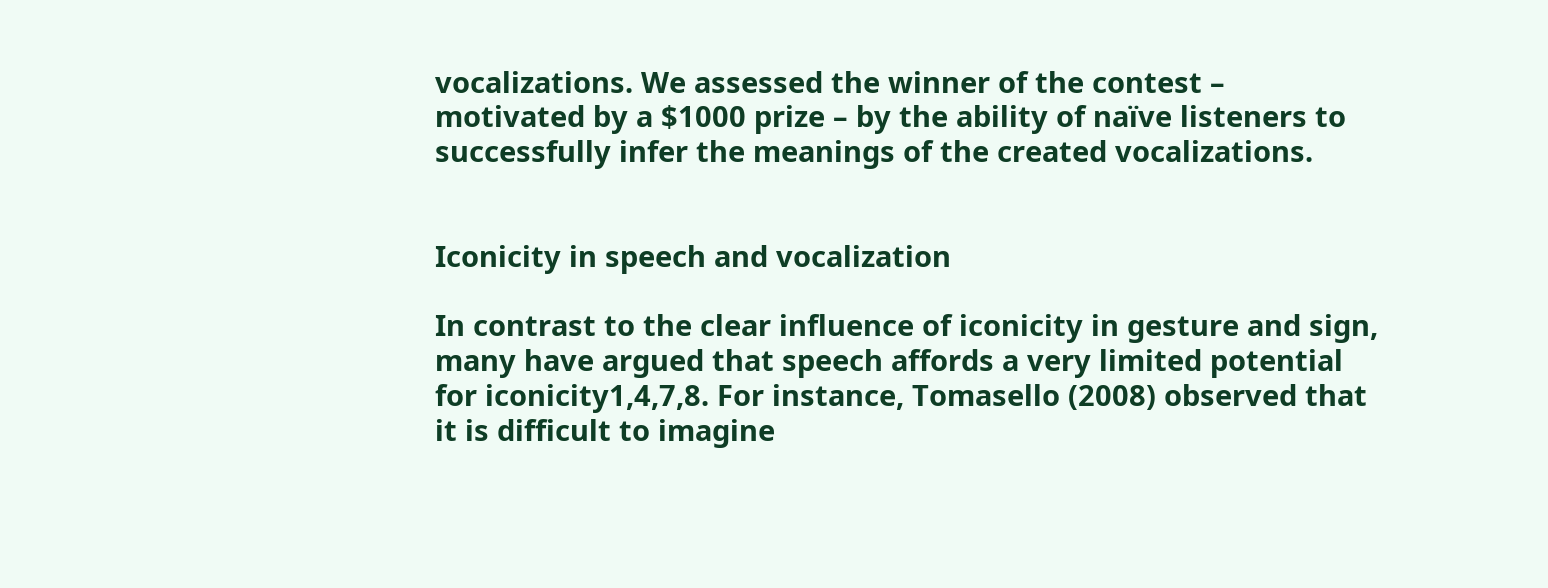vocalizations. We assessed the winner of the contest – motivated by a $1000 prize – by the ability of naïve listeners to successfully infer the meanings of the created vocalizations.


Iconicity in speech and vocalization

In contrast to the clear influence of iconicity in gesture and sign, many have argued that speech affords a very limited potential for iconicity1,4,7,8. For instance, Tomasello (2008) observed that it is difficult to imagine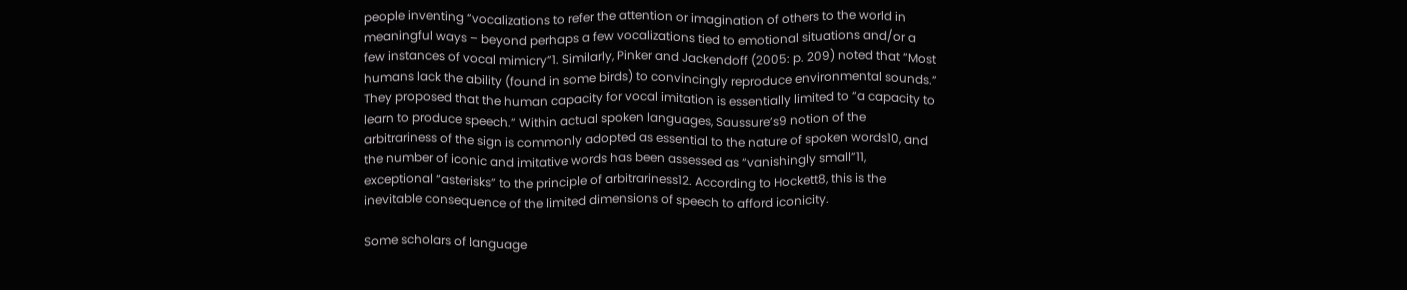people inventing “vocalizations to refer the attention or imagination of others to the world in meaningful ways – beyond perhaps a few vocalizations tied to emotional situations and/or a few instances of vocal mimicry”1. Similarly, Pinker and Jackendoff (2005: p. 209) noted that “Most humans lack the ability (found in some birds) to convincingly reproduce environmental sounds.” They proposed that the human capacity for vocal imitation is essentially limited to “a capacity to learn to produce speech.” Within actual spoken languages, Saussure’s9 notion of the arbitrariness of the sign is commonly adopted as essential to the nature of spoken words10, and the number of iconic and imitative words has been assessed as “vanishingly small”11, exceptional “asterisks” to the principle of arbitrariness12. According to Hockett8, this is the inevitable consequence of the limited dimensions of speech to afford iconicity.

Some scholars of language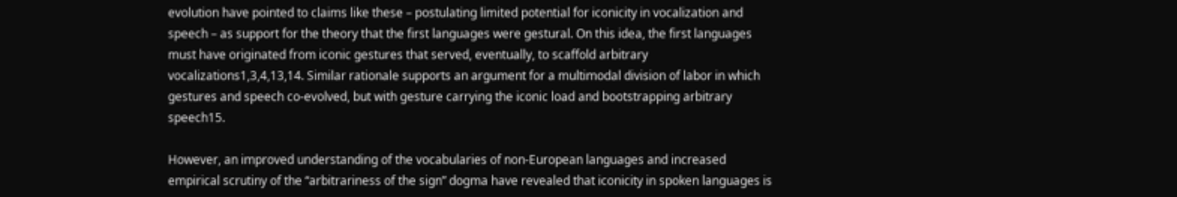evolution have pointed to claims like these – postulating limited potential for iconicity in vocalization and speech – as support for the theory that the first languages were gestural. On this idea, the first languages must have originated from iconic gestures that served, eventually, to scaffold arbitrary vocalizations1,3,4,13,14. Similar rationale supports an argument for a multimodal division of labor in which gestures and speech co-evolved, but with gesture carrying the iconic load and bootstrapping arbitrary speech15.

However, an improved understanding of the vocabularies of non-European languages and increased empirical scrutiny of the “arbitrariness of the sign” dogma have revealed that iconicity in spoken languages is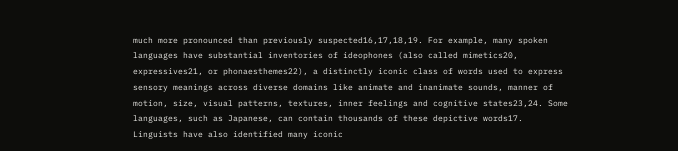much more pronounced than previously suspected16,17,18,19. For example, many spoken languages have substantial inventories of ideophones (also called mimetics20, expressives21, or phonaesthemes22), a distinctly iconic class of words used to express sensory meanings across diverse domains like animate and inanimate sounds, manner of motion, size, visual patterns, textures, inner feelings and cognitive states23,24. Some languages, such as Japanese, can contain thousands of these depictive words17. Linguists have also identified many iconic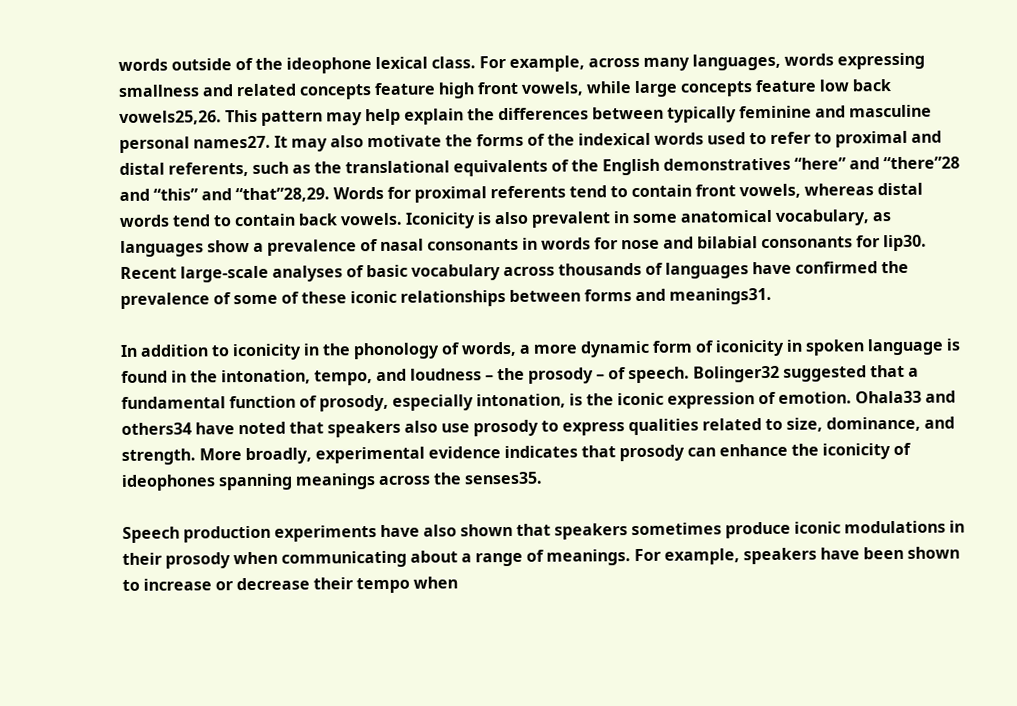words outside of the ideophone lexical class. For example, across many languages, words expressing smallness and related concepts feature high front vowels, while large concepts feature low back vowels25,26. This pattern may help explain the differences between typically feminine and masculine personal names27. It may also motivate the forms of the indexical words used to refer to proximal and distal referents, such as the translational equivalents of the English demonstratives “here” and “there”28 and “this” and “that”28,29. Words for proximal referents tend to contain front vowels, whereas distal words tend to contain back vowels. Iconicity is also prevalent in some anatomical vocabulary, as languages show a prevalence of nasal consonants in words for nose and bilabial consonants for lip30. Recent large-scale analyses of basic vocabulary across thousands of languages have confirmed the prevalence of some of these iconic relationships between forms and meanings31.

In addition to iconicity in the phonology of words, a more dynamic form of iconicity in spoken language is found in the intonation, tempo, and loudness – the prosody – of speech. Bolinger32 suggested that a fundamental function of prosody, especially intonation, is the iconic expression of emotion. Ohala33 and others34 have noted that speakers also use prosody to express qualities related to size, dominance, and strength. More broadly, experimental evidence indicates that prosody can enhance the iconicity of ideophones spanning meanings across the senses35.

Speech production experiments have also shown that speakers sometimes produce iconic modulations in their prosody when communicating about a range of meanings. For example, speakers have been shown to increase or decrease their tempo when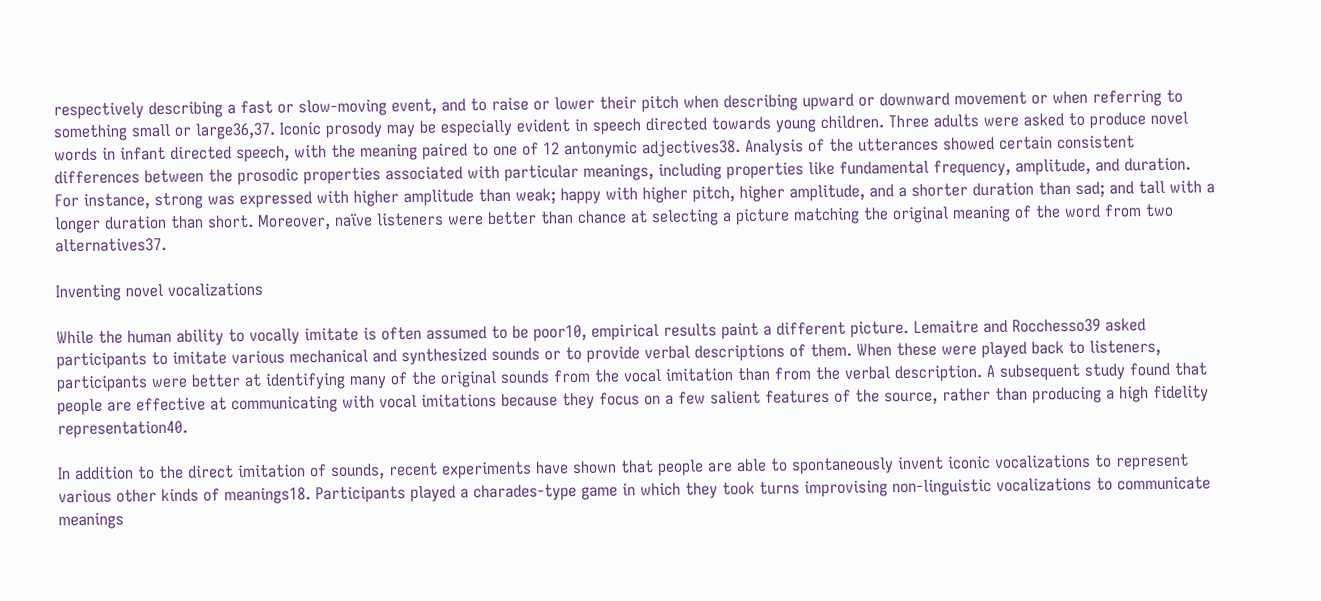respectively describing a fast or slow-moving event, and to raise or lower their pitch when describing upward or downward movement or when referring to something small or large36,37. Iconic prosody may be especially evident in speech directed towards young children. Three adults were asked to produce novel words in infant directed speech, with the meaning paired to one of 12 antonymic adjectives38. Analysis of the utterances showed certain consistent differences between the prosodic properties associated with particular meanings, including properties like fundamental frequency, amplitude, and duration. For instance, strong was expressed with higher amplitude than weak; happy with higher pitch, higher amplitude, and a shorter duration than sad; and tall with a longer duration than short. Moreover, naïve listeners were better than chance at selecting a picture matching the original meaning of the word from two alternatives37.

Inventing novel vocalizations

While the human ability to vocally imitate is often assumed to be poor10, empirical results paint a different picture. Lemaitre and Rocchesso39 asked participants to imitate various mechanical and synthesized sounds or to provide verbal descriptions of them. When these were played back to listeners, participants were better at identifying many of the original sounds from the vocal imitation than from the verbal description. A subsequent study found that people are effective at communicating with vocal imitations because they focus on a few salient features of the source, rather than producing a high fidelity representation40.

In addition to the direct imitation of sounds, recent experiments have shown that people are able to spontaneously invent iconic vocalizations to represent various other kinds of meanings18. Participants played a charades-type game in which they took turns improvising non-linguistic vocalizations to communicate meanings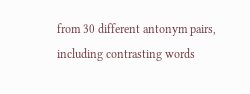from 30 different antonym pairs, including contrasting words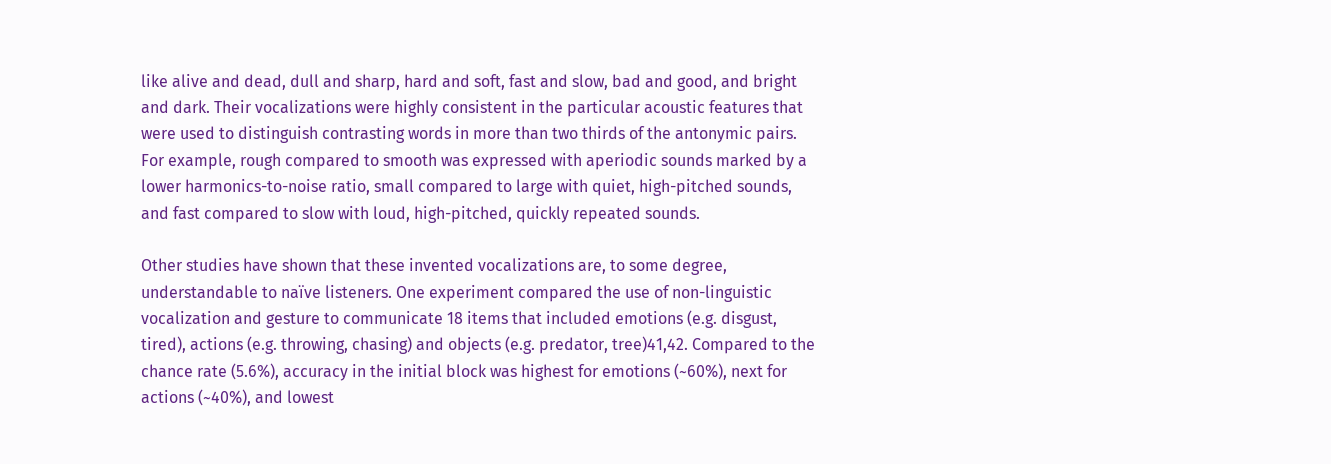like alive and dead, dull and sharp, hard and soft, fast and slow, bad and good, and bright and dark. Their vocalizations were highly consistent in the particular acoustic features that were used to distinguish contrasting words in more than two thirds of the antonymic pairs. For example, rough compared to smooth was expressed with aperiodic sounds marked by a lower harmonics-to-noise ratio, small compared to large with quiet, high-pitched sounds, and fast compared to slow with loud, high-pitched, quickly repeated sounds.

Other studies have shown that these invented vocalizations are, to some degree, understandable to naïve listeners. One experiment compared the use of non-linguistic vocalization and gesture to communicate 18 items that included emotions (e.g. disgust, tired), actions (e.g. throwing, chasing) and objects (e.g. predator, tree)41,42. Compared to the chance rate (5.6%), accuracy in the initial block was highest for emotions (~60%), next for actions (~40%), and lowest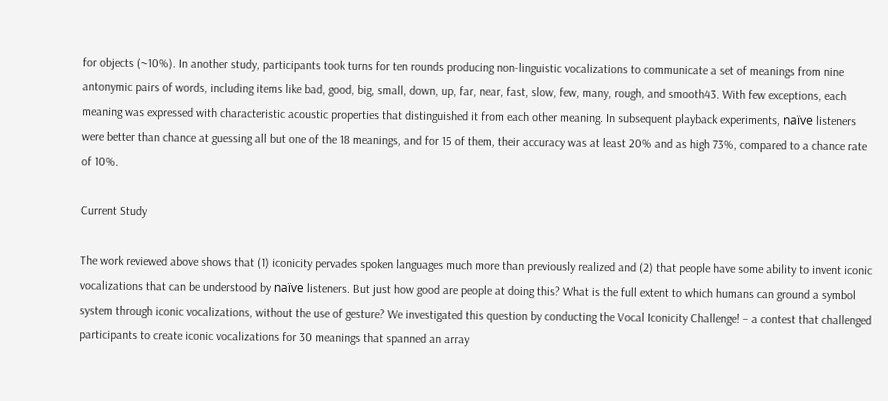for objects (~10%). In another study, participants took turns for ten rounds producing non-linguistic vocalizations to communicate a set of meanings from nine antonymic pairs of words, including items like bad, good, big, small, down, up, far, near, fast, slow, few, many, rough, and smooth43. With few exceptions, each meaning was expressed with characteristic acoustic properties that distinguished it from each other meaning. In subsequent playback experiments, naïve listeners were better than chance at guessing all but one of the 18 meanings, and for 15 of them, their accuracy was at least 20% and as high 73%, compared to a chance rate of 10%.

Current Study

The work reviewed above shows that (1) iconicity pervades spoken languages much more than previously realized and (2) that people have some ability to invent iconic vocalizations that can be understood by naïve listeners. But just how good are people at doing this? What is the full extent to which humans can ground a symbol system through iconic vocalizations, without the use of gesture? We investigated this question by conducting the Vocal Iconicity Challenge! – a contest that challenged participants to create iconic vocalizations for 30 meanings that spanned an array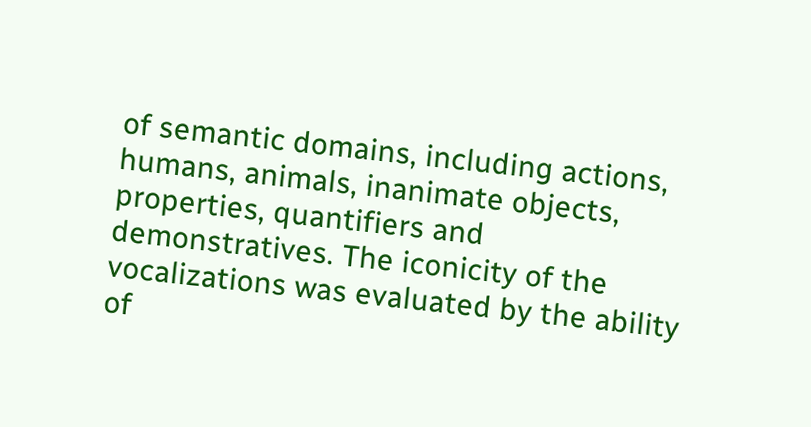of semantic domains, including actions, humans, animals, inanimate objects, properties, quantifiers and demonstratives. The iconicity of the vocalizations was evaluated by the ability of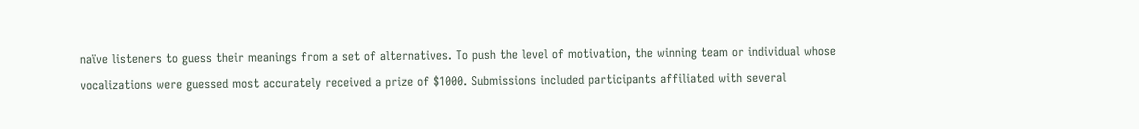naïve listeners to guess their meanings from a set of alternatives. To push the level of motivation, the winning team or individual whose vocalizations were guessed most accurately received a prize of $1000. Submissions included participants affiliated with several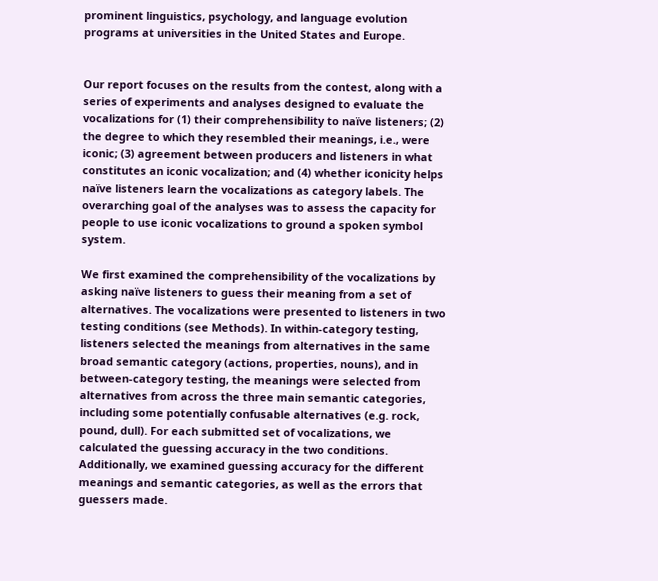prominent linguistics, psychology, and language evolution programs at universities in the United States and Europe.


Our report focuses on the results from the contest, along with a series of experiments and analyses designed to evaluate the vocalizations for (1) their comprehensibility to naïve listeners; (2) the degree to which they resembled their meanings, i.e., were iconic; (3) agreement between producers and listeners in what constitutes an iconic vocalization; and (4) whether iconicity helps naïve listeners learn the vocalizations as category labels. The overarching goal of the analyses was to assess the capacity for people to use iconic vocalizations to ground a spoken symbol system.

We first examined the comprehensibility of the vocalizations by asking naïve listeners to guess their meaning from a set of alternatives. The vocalizations were presented to listeners in two testing conditions (see Methods). In within-category testing, listeners selected the meanings from alternatives in the same broad semantic category (actions, properties, nouns), and in between-category testing, the meanings were selected from alternatives from across the three main semantic categories, including some potentially confusable alternatives (e.g. rock, pound, dull). For each submitted set of vocalizations, we calculated the guessing accuracy in the two conditions. Additionally, we examined guessing accuracy for the different meanings and semantic categories, as well as the errors that guessers made.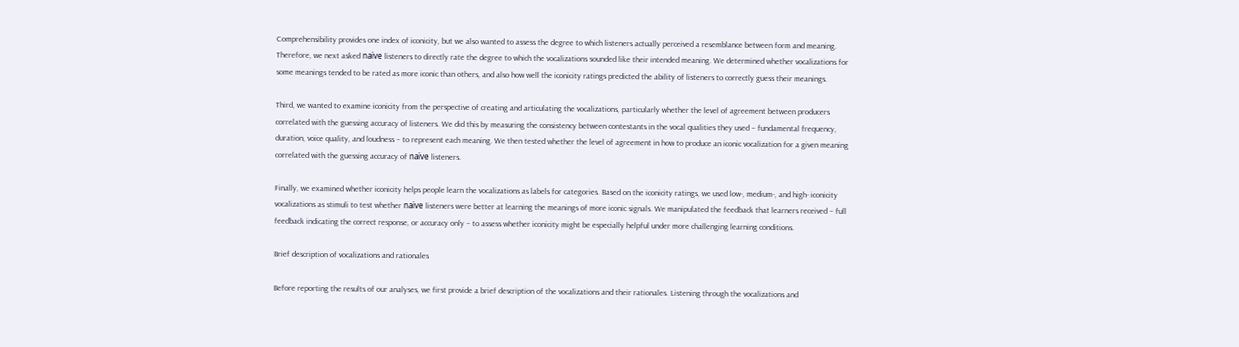Comprehensibility provides one index of iconicity, but we also wanted to assess the degree to which listeners actually perceived a resemblance between form and meaning. Therefore, we next asked naïve listeners to directly rate the degree to which the vocalizations sounded like their intended meaning. We determined whether vocalizations for some meanings tended to be rated as more iconic than others, and also how well the iconicity ratings predicted the ability of listeners to correctly guess their meanings.

Third, we wanted to examine iconicity from the perspective of creating and articulating the vocalizations, particularly whether the level of agreement between producers correlated with the guessing accuracy of listeners. We did this by measuring the consistency between contestants in the vocal qualities they used – fundamental frequency, duration, voice quality, and loudness – to represent each meaning. We then tested whether the level of agreement in how to produce an iconic vocalization for a given meaning correlated with the guessing accuracy of naïve listeners.

Finally, we examined whether iconicity helps people learn the vocalizations as labels for categories. Based on the iconicity ratings, we used low-, medium-, and high- iconicity vocalizations as stimuli to test whether naïve listeners were better at learning the meanings of more iconic signals. We manipulated the feedback that learners received – full feedback indicating the correct response, or accuracy only – to assess whether iconicity might be especially helpful under more challenging learning conditions.

Brief description of vocalizations and rationales

Before reporting the results of our analyses, we first provide a brief description of the vocalizations and their rationales. Listening through the vocalizations and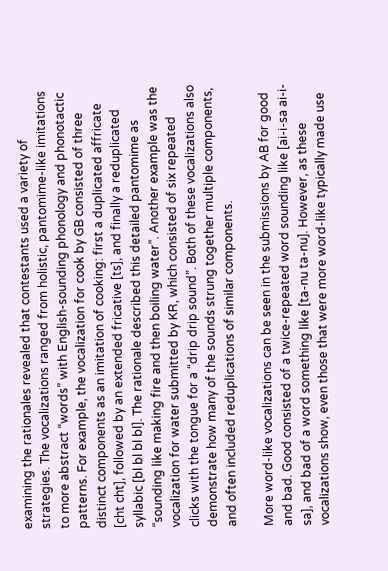examining the rationales revealed that contestants used a variety of strategies. The vocalizations ranged from holistic, pantomime-like imitations to more abstract “words” with English-sounding phonology and phonotactic patterns. For example, the vocalization for cook by GB consisted of three distinct components as an imitation of cooking: first a duplicated affricate [cht cht], followed by an extended fricative [ts], and finally a reduplicated syllabic [bl bl bl bl]. The rationale described this detailed pantomime as “sounding like making fire and then boiling water”. Another example was the vocalization for water submitted by KR, which consisted of six repeated clicks with the tongue for a “drip drip sound”. Both of these vocalizations also demonstrate how many of the sounds strung together multiple components, and often included reduplications of similar components.

More word-like vocalizations can be seen in the submissions by AB for good and bad. Good consisted of a twice-repeated word sounding like [ai-i-sa ai-i-sa], and bad of a word something like [ta-nu ta-nu]. However, as these vocalizations show, even those that were more word-like typically made use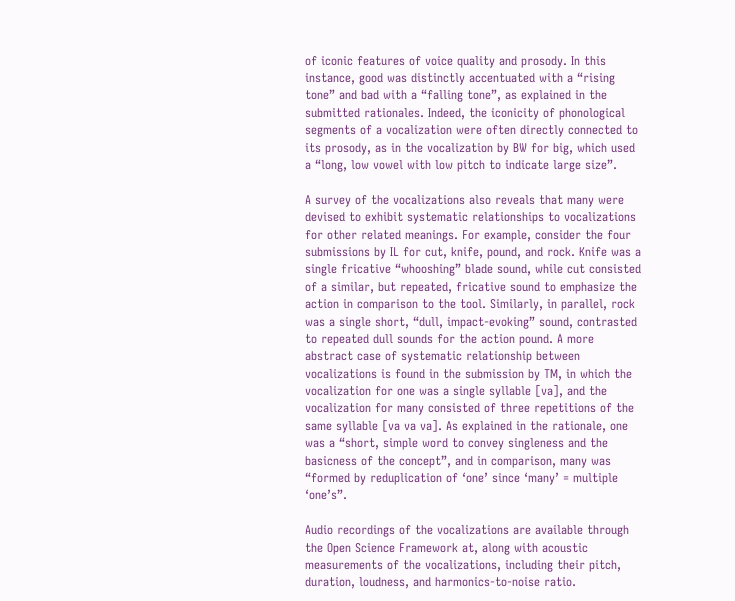of iconic features of voice quality and prosody. In this instance, good was distinctly accentuated with a “rising tone” and bad with a “falling tone”, as explained in the submitted rationales. Indeed, the iconicity of phonological segments of a vocalization were often directly connected to its prosody, as in the vocalization by BW for big, which used a “long, low vowel with low pitch to indicate large size”.

A survey of the vocalizations also reveals that many were devised to exhibit systematic relationships to vocalizations for other related meanings. For example, consider the four submissions by IL for cut, knife, pound, and rock. Knife was a single fricative “whooshing” blade sound, while cut consisted of a similar, but repeated, fricative sound to emphasize the action in comparison to the tool. Similarly, in parallel, rock was a single short, “dull, impact-evoking” sound, contrasted to repeated dull sounds for the action pound. A more abstract case of systematic relationship between vocalizations is found in the submission by TM, in which the vocalization for one was a single syllable [va], and the vocalization for many consisted of three repetitions of the same syllable [va va va]. As explained in the rationale, one was a “short, simple word to convey singleness and the basicness of the concept”, and in comparison, many was “formed by reduplication of ‘one’ since ‘many’ = multiple ‘one’s”.

Audio recordings of the vocalizations are available through the Open Science Framework at, along with acoustic measurements of the vocalizations, including their pitch, duration, loudness, and harmonics-to-noise ratio.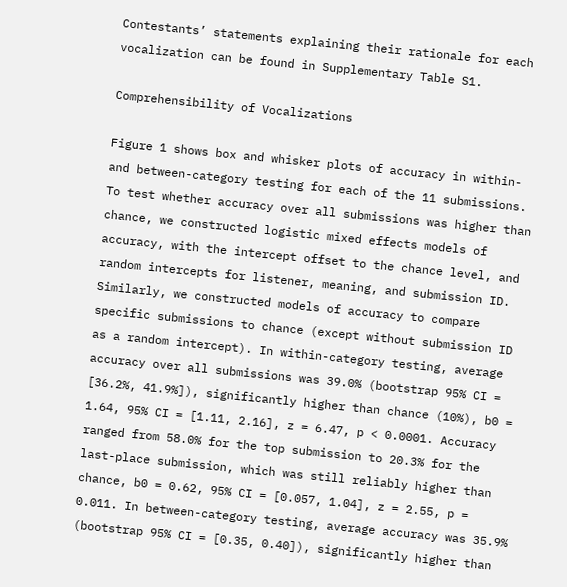Contestants’ statements explaining their rationale for each vocalization can be found in Supplementary Table S1.

Comprehensibility of Vocalizations

Figure 1 shows box and whisker plots of accuracy in within- and between-category testing for each of the 11 submissions. To test whether accuracy over all submissions was higher than chance, we constructed logistic mixed effects models of accuracy, with the intercept offset to the chance level, and random intercepts for listener, meaning, and submission ID. Similarly, we constructed models of accuracy to compare specific submissions to chance (except without submission ID as a random intercept). In within-category testing, average accuracy over all submissions was 39.0% (bootstrap 95% CI = [36.2%, 41.9%]), significantly higher than chance (10%), b0 = 1.64, 95% CI = [1.11, 2.16], z = 6.47, p < 0.0001. Accuracy ranged from 58.0% for the top submission to 20.3% for the last-place submission, which was still reliably higher than chance, b0 = 0.62, 95% CI = [0.057, 1.04], z = 2.55, p = 0.011. In between-category testing, average accuracy was 35.9% (bootstrap 95% CI = [0.35, 0.40]), significantly higher than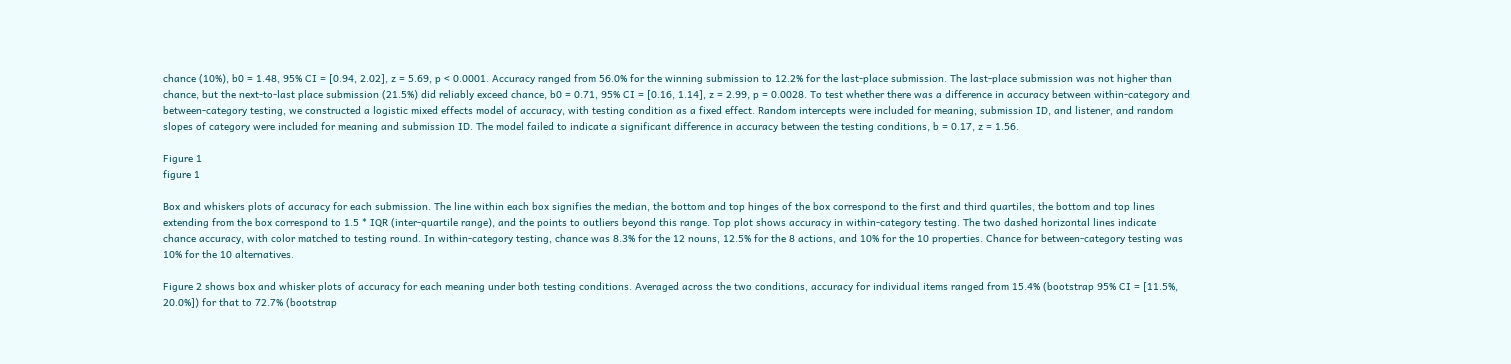chance (10%), b0 = 1.48, 95% CI = [0.94, 2.02], z = 5.69, p < 0.0001. Accuracy ranged from 56.0% for the winning submission to 12.2% for the last-place submission. The last-place submission was not higher than chance, but the next-to-last place submission (21.5%) did reliably exceed chance, b0 = 0.71, 95% CI = [0.16, 1.14], z = 2.99, p = 0.0028. To test whether there was a difference in accuracy between within-category and between-category testing, we constructed a logistic mixed effects model of accuracy, with testing condition as a fixed effect. Random intercepts were included for meaning, submission ID, and listener, and random slopes of category were included for meaning and submission ID. The model failed to indicate a significant difference in accuracy between the testing conditions, b = 0.17, z = 1.56.

Figure 1
figure 1

Box and whiskers plots of accuracy for each submission. The line within each box signifies the median, the bottom and top hinges of the box correspond to the first and third quartiles, the bottom and top lines extending from the box correspond to 1.5 * IQR (inter-quartile range), and the points to outliers beyond this range. Top plot shows accuracy in within-category testing. The two dashed horizontal lines indicate chance accuracy, with color matched to testing round. In within-category testing, chance was 8.3% for the 12 nouns, 12.5% for the 8 actions, and 10% for the 10 properties. Chance for between-category testing was 10% for the 10 alternatives.

Figure 2 shows box and whisker plots of accuracy for each meaning under both testing conditions. Averaged across the two conditions, accuracy for individual items ranged from 15.4% (bootstrap 95% CI = [11.5%, 20.0%]) for that to 72.7% (bootstrap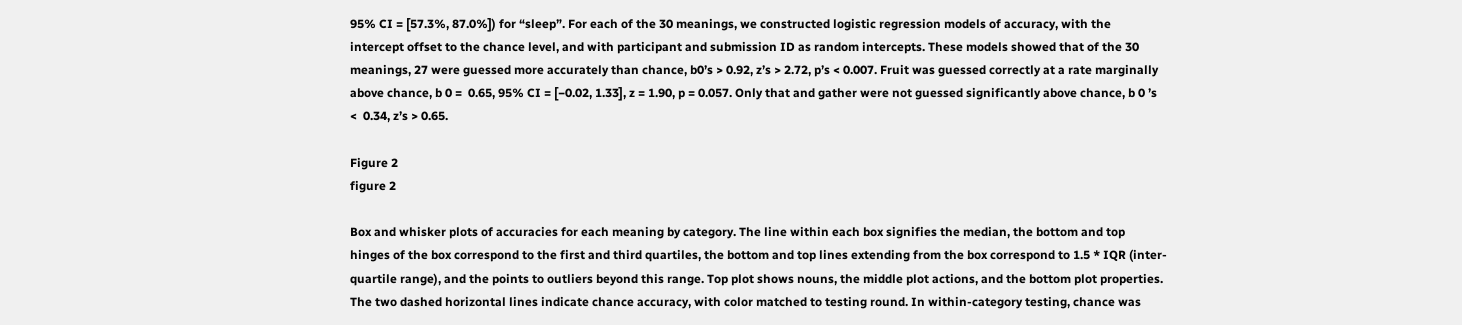95% CI = [57.3%, 87.0%]) for “sleep”. For each of the 30 meanings, we constructed logistic regression models of accuracy, with the intercept offset to the chance level, and with participant and submission ID as random intercepts. These models showed that of the 30 meanings, 27 were guessed more accurately than chance, b0’s > 0.92, z’s > 2.72, p’s < 0.007. Fruit was guessed correctly at a rate marginally above chance, b 0 =  0.65, 95% CI = [−0.02, 1.33], z = 1.90, p = 0.057. Only that and gather were not guessed significantly above chance, b 0 ’s  <  0.34, z’s > 0.65.

Figure 2
figure 2

Box and whisker plots of accuracies for each meaning by category. The line within each box signifies the median, the bottom and top hinges of the box correspond to the first and third quartiles, the bottom and top lines extending from the box correspond to 1.5 * IQR (inter-quartile range), and the points to outliers beyond this range. Top plot shows nouns, the middle plot actions, and the bottom plot properties. The two dashed horizontal lines indicate chance accuracy, with color matched to testing round. In within-category testing, chance was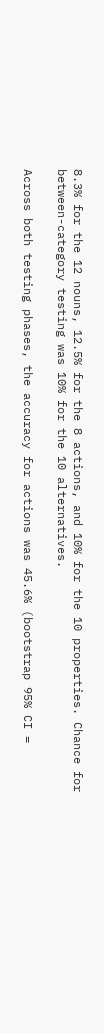8.3% for the 12 nouns, 12.5% for the 8 actions, and 10% for the 10 properties. Chance for between-category testing was 10% for the 10 alternatives.

Across both testing phases, the accuracy for actions was 45.6% (bootstrap 95% CI =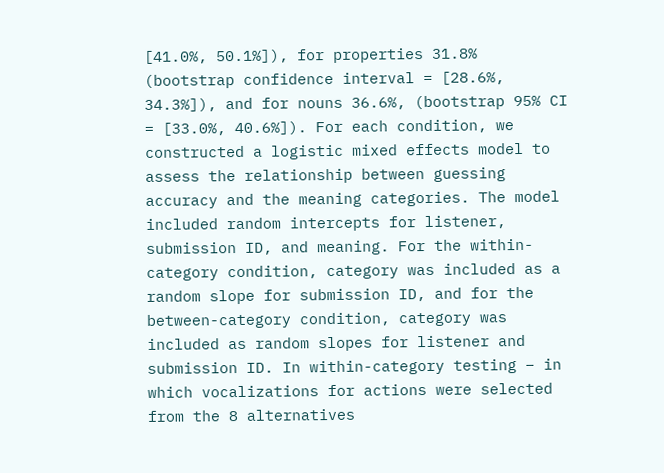[41.0%, 50.1%]), for properties 31.8% (bootstrap confidence interval = [28.6%, 34.3%]), and for nouns 36.6%, (bootstrap 95% CI = [33.0%, 40.6%]). For each condition, we constructed a logistic mixed effects model to assess the relationship between guessing accuracy and the meaning categories. The model included random intercepts for listener, submission ID, and meaning. For the within-category condition, category was included as a random slope for submission ID, and for the between-category condition, category was included as random slopes for listener and submission ID. In within-category testing – in which vocalizations for actions were selected from the 8 alternatives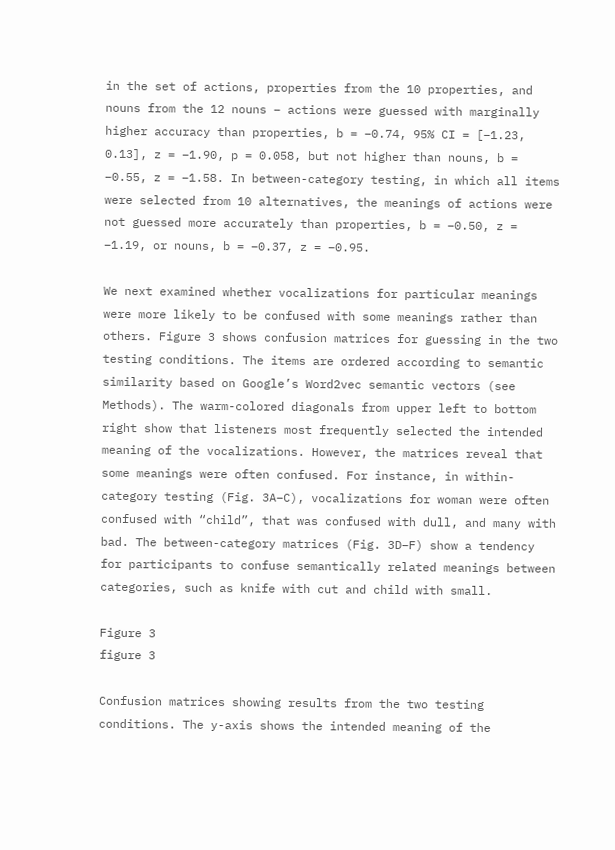in the set of actions, properties from the 10 properties, and nouns from the 12 nouns – actions were guessed with marginally higher accuracy than properties, b = −0.74, 95% CI = [−1.23, 0.13], z = −1.90, p = 0.058, but not higher than nouns, b = −0.55, z = −1.58. In between-category testing, in which all items were selected from 10 alternatives, the meanings of actions were not guessed more accurately than properties, b = −0.50, z = −1.19, or nouns, b = −0.37, z = −0.95.

We next examined whether vocalizations for particular meanings were more likely to be confused with some meanings rather than others. Figure 3 shows confusion matrices for guessing in the two testing conditions. The items are ordered according to semantic similarity based on Google’s Word2vec semantic vectors (see Methods). The warm-colored diagonals from upper left to bottom right show that listeners most frequently selected the intended meaning of the vocalizations. However, the matrices reveal that some meanings were often confused. For instance, in within-category testing (Fig. 3A–C), vocalizations for woman were often confused with “child”, that was confused with dull, and many with bad. The between-category matrices (Fig. 3D–F) show a tendency for participants to confuse semantically related meanings between categories, such as knife with cut and child with small.

Figure 3
figure 3

Confusion matrices showing results from the two testing conditions. The y-axis shows the intended meaning of the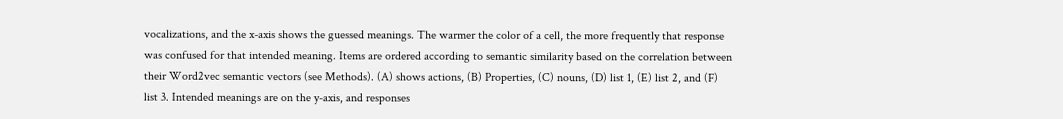vocalizations, and the x-axis shows the guessed meanings. The warmer the color of a cell, the more frequently that response was confused for that intended meaning. Items are ordered according to semantic similarity based on the correlation between their Word2vec semantic vectors (see Methods). (A) shows actions, (B) Properties, (C) nouns, (D) list 1, (E) list 2, and (F) list 3. Intended meanings are on the y-axis, and responses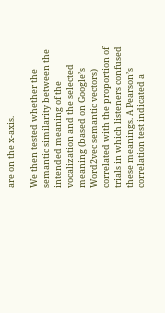are on the x-axis.

We then tested whether the semantic similarity between the intended meaning of the vocalization and the selected meaning (based on Google’s Word2vec semantic vectors) correlated with the proportion of trials in which listeners confused these meanings. A Pearson’s correlation test indicated a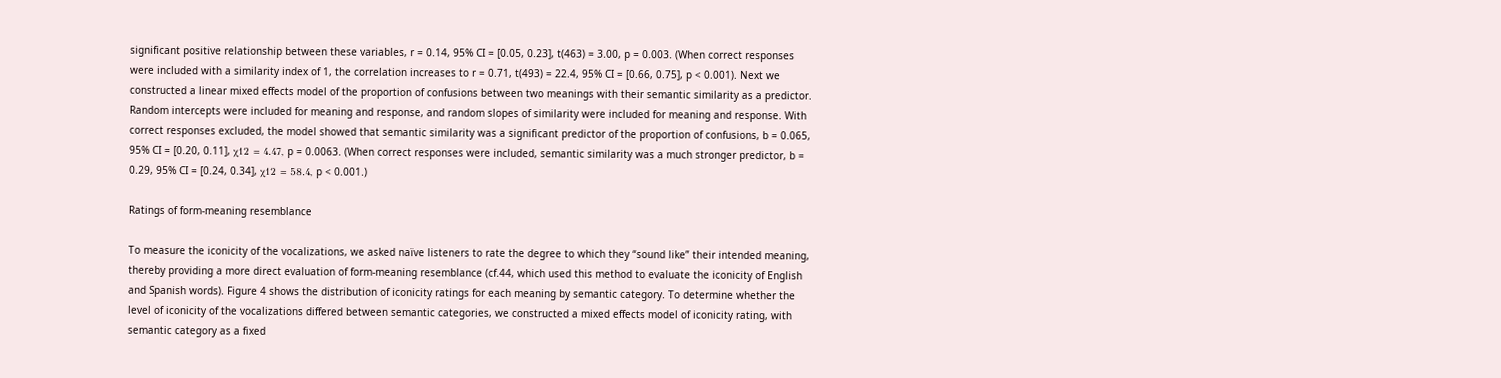significant positive relationship between these variables, r = 0.14, 95% CI = [0.05, 0.23], t(463) = 3.00, p = 0.003. (When correct responses were included with a similarity index of 1, the correlation increases to r = 0.71, t(493) = 22.4, 95% CI = [0.66, 0.75], p < 0.001). Next we constructed a linear mixed effects model of the proportion of confusions between two meanings with their semantic similarity as a predictor. Random intercepts were included for meaning and response, and random slopes of similarity were included for meaning and response. With correct responses excluded, the model showed that semantic similarity was a significant predictor of the proportion of confusions, b = 0.065, 95% CI = [0.20, 0.11], χ12 = 4.47, p = 0.0063. (When correct responses were included, semantic similarity was a much stronger predictor, b = 0.29, 95% CI = [0.24, 0.34], χ12 = 58.4, p < 0.001.)

Ratings of form-meaning resemblance

To measure the iconicity of the vocalizations, we asked naïve listeners to rate the degree to which they “sound like” their intended meaning, thereby providing a more direct evaluation of form-meaning resemblance (cf.44, which used this method to evaluate the iconicity of English and Spanish words). Figure 4 shows the distribution of iconicity ratings for each meaning by semantic category. To determine whether the level of iconicity of the vocalizations differed between semantic categories, we constructed a mixed effects model of iconicity rating, with semantic category as a fixed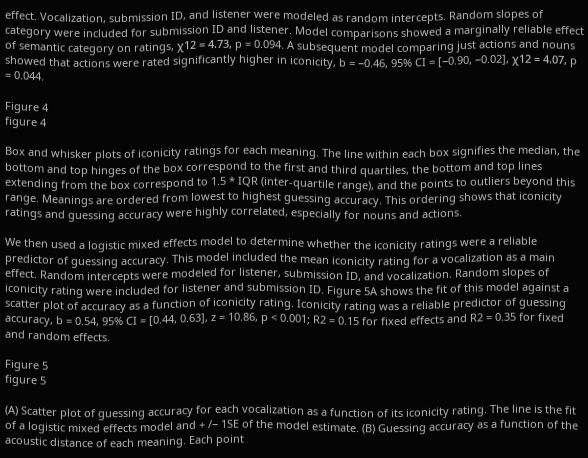effect. Vocalization, submission ID, and listener were modeled as random intercepts. Random slopes of category were included for submission ID and listener. Model comparisons showed a marginally reliable effect of semantic category on ratings, χ12 = 4.73, p = 0.094. A subsequent model comparing just actions and nouns showed that actions were rated significantly higher in iconicity, b = −0.46, 95% CI = [−0.90, −0.02], χ12 = 4.07, p = 0.044.

Figure 4
figure 4

Box and whisker plots of iconicity ratings for each meaning. The line within each box signifies the median, the bottom and top hinges of the box correspond to the first and third quartiles, the bottom and top lines extending from the box correspond to 1.5 * IQR (inter-quartile range), and the points to outliers beyond this range. Meanings are ordered from lowest to highest guessing accuracy. This ordering shows that iconicity ratings and guessing accuracy were highly correlated, especially for nouns and actions.

We then used a logistic mixed effects model to determine whether the iconicity ratings were a reliable predictor of guessing accuracy. This model included the mean iconicity rating for a vocalization as a main effect. Random intercepts were modeled for listener, submission ID, and vocalization. Random slopes of iconicity rating were included for listener and submission ID. Figure 5A shows the fit of this model against a scatter plot of accuracy as a function of iconicity rating. Iconicity rating was a reliable predictor of guessing accuracy, b = 0.54, 95% CI = [0.44, 0.63], z = 10.86, p < 0.001; R2 = 0.15 for fixed effects and R2 = 0.35 for fixed and random effects.

Figure 5
figure 5

(A) Scatter plot of guessing accuracy for each vocalization as a function of its iconicity rating. The line is the fit of a logistic mixed effects model and + /− 1SE of the model estimate. (B) Guessing accuracy as a function of the acoustic distance of each meaning. Each point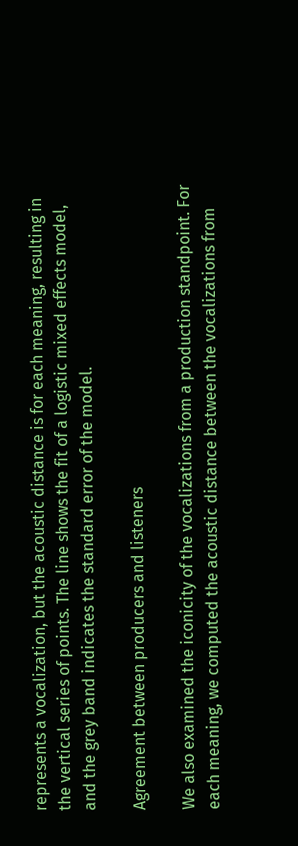represents a vocalization, but the acoustic distance is for each meaning, resulting in the vertical series of points. The line shows the fit of a logistic mixed effects model, and the grey band indicates the standard error of the model.

Agreement between producers and listeners

We also examined the iconicity of the vocalizations from a production standpoint. For each meaning, we computed the acoustic distance between the vocalizations from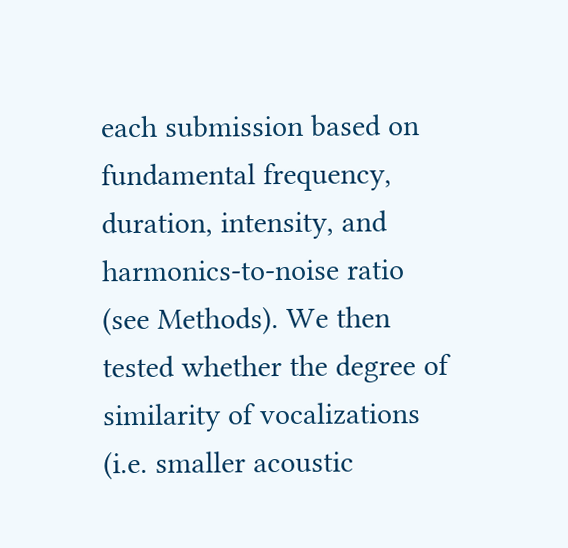each submission based on fundamental frequency, duration, intensity, and harmonics-to-noise ratio (see Methods). We then tested whether the degree of similarity of vocalizations (i.e. smaller acoustic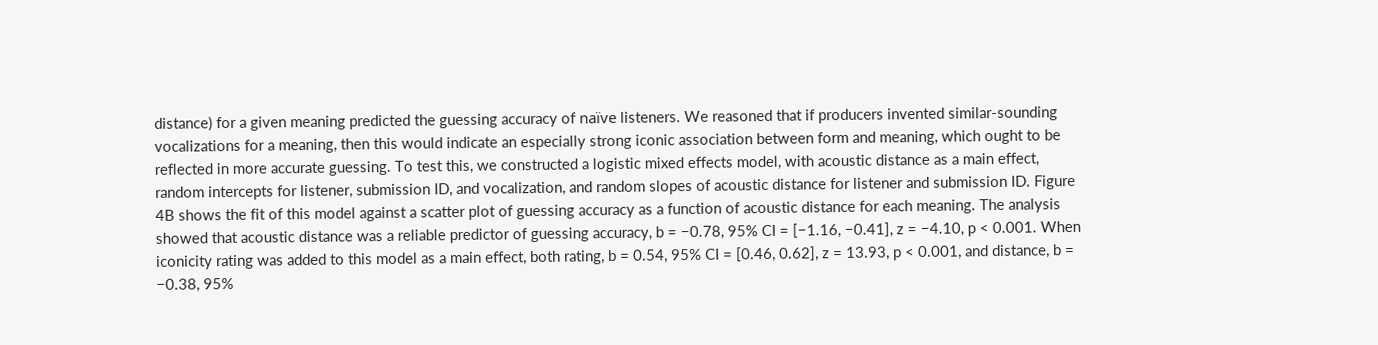distance) for a given meaning predicted the guessing accuracy of naïve listeners. We reasoned that if producers invented similar-sounding vocalizations for a meaning, then this would indicate an especially strong iconic association between form and meaning, which ought to be reflected in more accurate guessing. To test this, we constructed a logistic mixed effects model, with acoustic distance as a main effect, random intercepts for listener, submission ID, and vocalization, and random slopes of acoustic distance for listener and submission ID. Figure 4B shows the fit of this model against a scatter plot of guessing accuracy as a function of acoustic distance for each meaning. The analysis showed that acoustic distance was a reliable predictor of guessing accuracy, b = −0.78, 95% CI = [−1.16, −0.41], z = −4.10, p < 0.001. When iconicity rating was added to this model as a main effect, both rating, b = 0.54, 95% CI = [0.46, 0.62], z = 13.93, p < 0.001, and distance, b = −0.38, 95%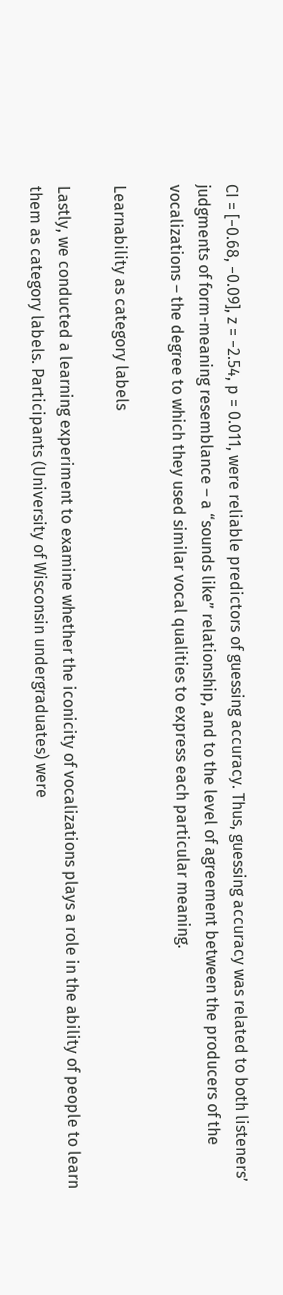CI = [−0.68, −0.09], z = −2.54, p = 0.011, were reliable predictors of guessing accuracy. Thus, guessing accuracy was related to both listeners’ judgments of form-meaning resemblance – a “sounds like” relationship, and to the level of agreement between the producers of the vocalizations – the degree to which they used similar vocal qualities to express each particular meaning.

Learnability as category labels

Lastly, we conducted a learning experiment to examine whether the iconicity of vocalizations plays a role in the ability of people to learn them as category labels. Participants (University of Wisconsin undergraduates) were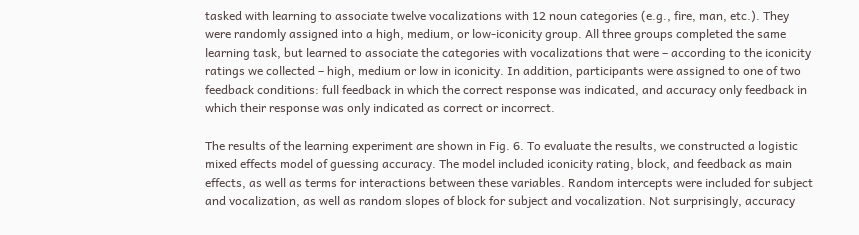tasked with learning to associate twelve vocalizations with 12 noun categories (e.g., fire, man, etc.). They were randomly assigned into a high, medium, or low-iconicity group. All three groups completed the same learning task, but learned to associate the categories with vocalizations that were – according to the iconicity ratings we collected – high, medium or low in iconicity. In addition, participants were assigned to one of two feedback conditions: full feedback in which the correct response was indicated, and accuracy only feedback in which their response was only indicated as correct or incorrect.

The results of the learning experiment are shown in Fig. 6. To evaluate the results, we constructed a logistic mixed effects model of guessing accuracy. The model included iconicity rating, block, and feedback as main effects, as well as terms for interactions between these variables. Random intercepts were included for subject and vocalization, as well as random slopes of block for subject and vocalization. Not surprisingly, accuracy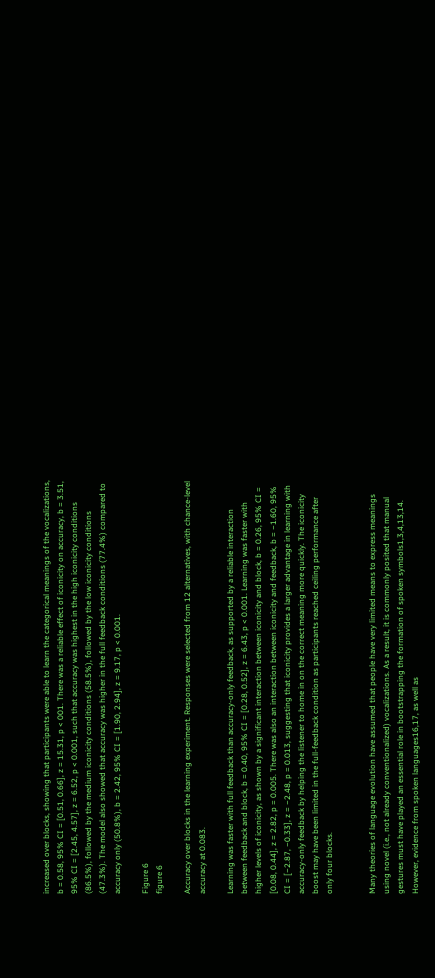increased over blocks, showing that participants were able to learn the categorical meanings of the vocalizations, b = 0.58, 95% CI = [0.51, 0.66], z = 15.31, p < 001. There was a reliable effect of iconicity on accuracy, b = 3.51, 95% CI = [2.45, 4.57], z = 6.52, p < 0.001, such that accuracy was highest in the high iconicity conditions (86.5%), followed by the medium iconicity conditions (58.5%), followed by the low iconicity conditions (47.3%). The model also showed that accuracy was higher in the full feedback conditions (77.4%) compared to accuracy only (50.8%), b = 2.42, 95% CI = [1.90, 2.94], z = 9.17, p < 0.001.

Figure 6
figure 6

Accuracy over blocks in the learning experiment. Responses were selected from 12 alternatives, with chance-level accuracy at 0.083.

Learning was faster with full feedback than accuracy-only feedback, as supported by a reliable interaction between feedback and block, b = 0.40, 95% CI = [0.28, 0.52], z = 6.43, p < 0.001. Learning was faster with higher levels of iconicity, as shown by a significant interaction between iconicity and block, b = 0.26, 95% CI = [0.08, 0.44], z = 2.82, p = 0.005. There was also an interaction between iconicity and feedback, b = −1.60, 95% CI = [−2.87, −0.33], z = −2.48, p = 0.013, suggesting that iconicity provides a larger advantage in learning with accuracy-only feedback by helping the listener to home in on the correct meaning more quickly. The iconicity boost may have been limited in the full-feedback condition as participants reached ceiling performance after only four blocks.


Many theories of language evolution have assumed that people have very limited means to express meanings using novel (i.e., not already conventionalized) vocalizations. As a result, it is commonly posited that manual gestures must have played an essential role in bootstrapping the formation of spoken symbols1,3,4,13,14. However, evidence from spoken languages16,17, as well as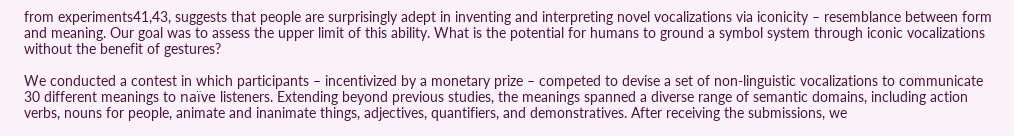from experiments41,43, suggests that people are surprisingly adept in inventing and interpreting novel vocalizations via iconicity – resemblance between form and meaning. Our goal was to assess the upper limit of this ability. What is the potential for humans to ground a symbol system through iconic vocalizations without the benefit of gestures?

We conducted a contest in which participants – incentivized by a monetary prize – competed to devise a set of non-linguistic vocalizations to communicate 30 different meanings to naïve listeners. Extending beyond previous studies, the meanings spanned a diverse range of semantic domains, including action verbs, nouns for people, animate and inanimate things, adjectives, quantifiers, and demonstratives. After receiving the submissions, we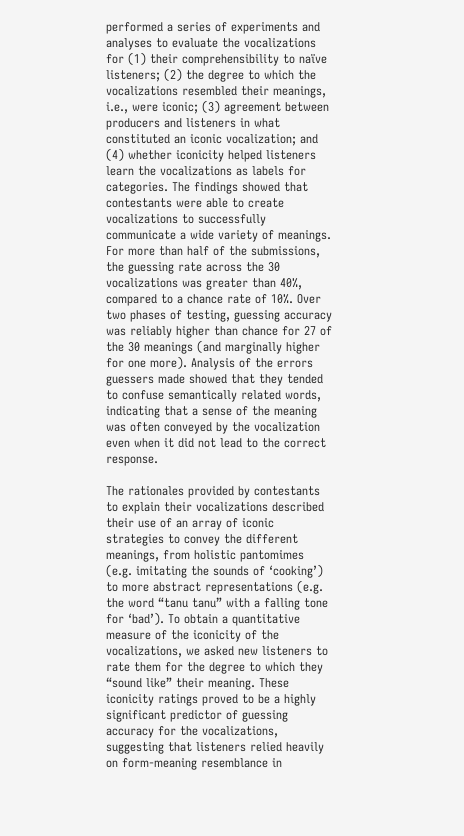performed a series of experiments and analyses to evaluate the vocalizations for (1) their comprehensibility to naïve listeners; (2) the degree to which the vocalizations resembled their meanings, i.e., were iconic; (3) agreement between producers and listeners in what constituted an iconic vocalization; and (4) whether iconicity helped listeners learn the vocalizations as labels for categories. The findings showed that contestants were able to create vocalizations to successfully communicate a wide variety of meanings. For more than half of the submissions, the guessing rate across the 30 vocalizations was greater than 40%, compared to a chance rate of 10%. Over two phases of testing, guessing accuracy was reliably higher than chance for 27 of the 30 meanings (and marginally higher for one more). Analysis of the errors guessers made showed that they tended to confuse semantically related words, indicating that a sense of the meaning was often conveyed by the vocalization even when it did not lead to the correct response.

The rationales provided by contestants to explain their vocalizations described their use of an array of iconic strategies to convey the different meanings, from holistic pantomimes (e.g. imitating the sounds of ‘cooking’) to more abstract representations (e.g. the word “tanu tanu” with a falling tone for ‘bad’). To obtain a quantitative measure of the iconicity of the vocalizations, we asked new listeners to rate them for the degree to which they “sound like” their meaning. These iconicity ratings proved to be a highly significant predictor of guessing accuracy for the vocalizations, suggesting that listeners relied heavily on form-meaning resemblance in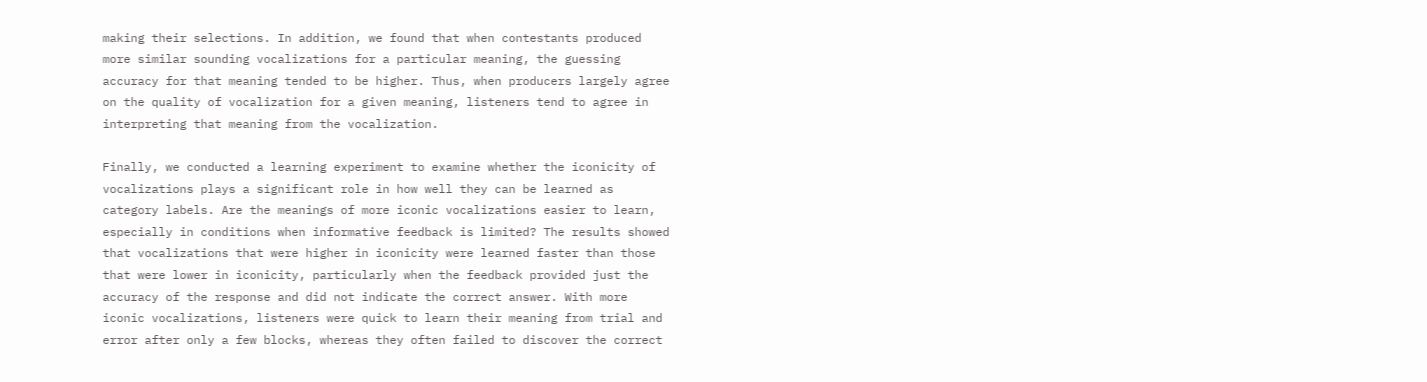making their selections. In addition, we found that when contestants produced more similar sounding vocalizations for a particular meaning, the guessing accuracy for that meaning tended to be higher. Thus, when producers largely agree on the quality of vocalization for a given meaning, listeners tend to agree in interpreting that meaning from the vocalization.

Finally, we conducted a learning experiment to examine whether the iconicity of vocalizations plays a significant role in how well they can be learned as category labels. Are the meanings of more iconic vocalizations easier to learn, especially in conditions when informative feedback is limited? The results showed that vocalizations that were higher in iconicity were learned faster than those that were lower in iconicity, particularly when the feedback provided just the accuracy of the response and did not indicate the correct answer. With more iconic vocalizations, listeners were quick to learn their meaning from trial and error after only a few blocks, whereas they often failed to discover the correct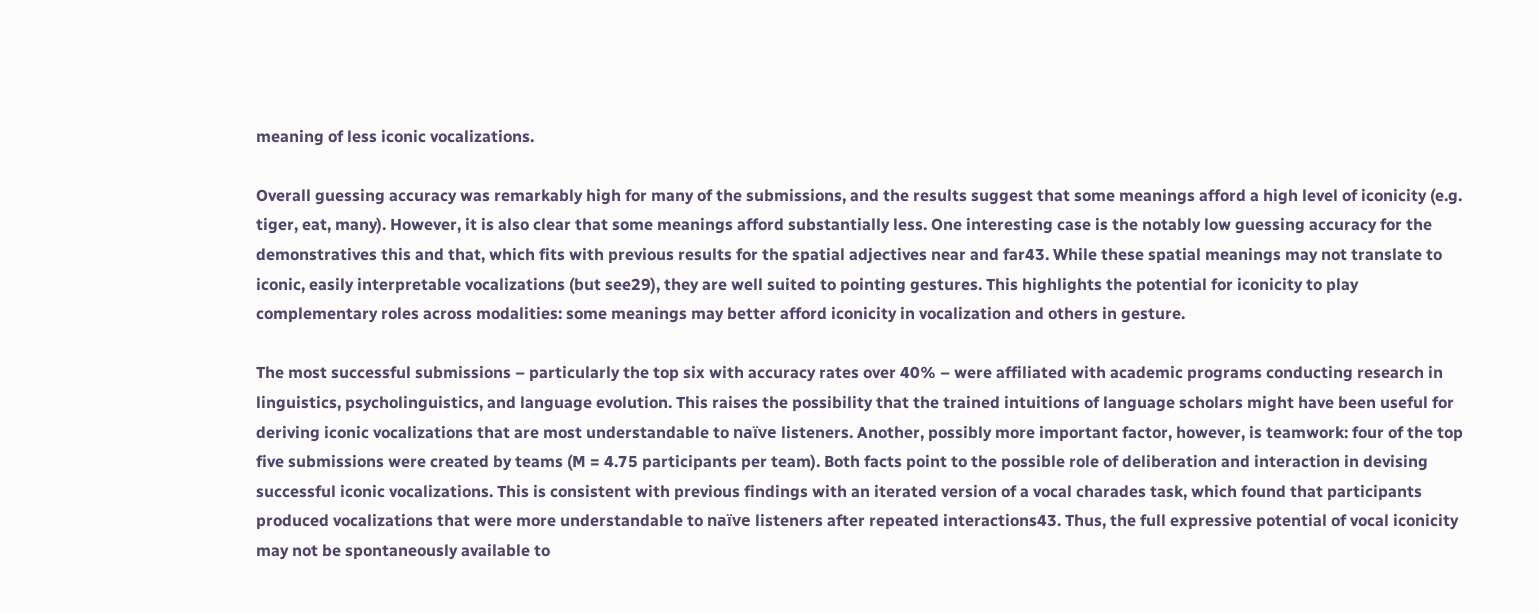meaning of less iconic vocalizations.

Overall guessing accuracy was remarkably high for many of the submissions, and the results suggest that some meanings afford a high level of iconicity (e.g. tiger, eat, many). However, it is also clear that some meanings afford substantially less. One interesting case is the notably low guessing accuracy for the demonstratives this and that, which fits with previous results for the spatial adjectives near and far43. While these spatial meanings may not translate to iconic, easily interpretable vocalizations (but see29), they are well suited to pointing gestures. This highlights the potential for iconicity to play complementary roles across modalities: some meanings may better afford iconicity in vocalization and others in gesture.

The most successful submissions – particularly the top six with accuracy rates over 40% – were affiliated with academic programs conducting research in linguistics, psycholinguistics, and language evolution. This raises the possibility that the trained intuitions of language scholars might have been useful for deriving iconic vocalizations that are most understandable to naïve listeners. Another, possibly more important factor, however, is teamwork: four of the top five submissions were created by teams (M = 4.75 participants per team). Both facts point to the possible role of deliberation and interaction in devising successful iconic vocalizations. This is consistent with previous findings with an iterated version of a vocal charades task, which found that participants produced vocalizations that were more understandable to naïve listeners after repeated interactions43. Thus, the full expressive potential of vocal iconicity may not be spontaneously available to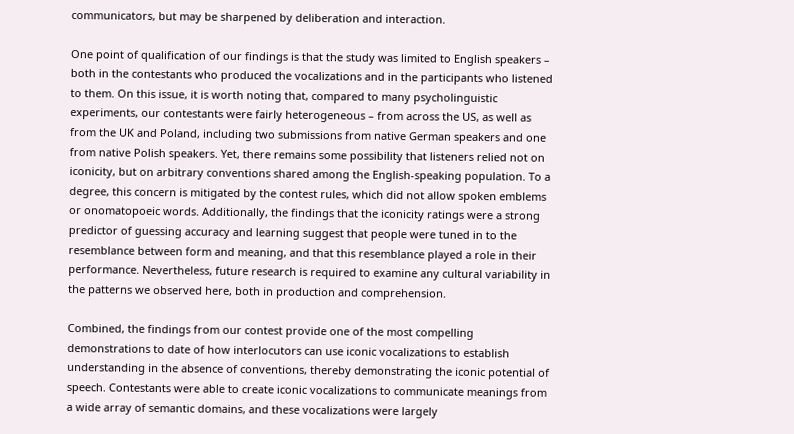communicators, but may be sharpened by deliberation and interaction.

One point of qualification of our findings is that the study was limited to English speakers – both in the contestants who produced the vocalizations and in the participants who listened to them. On this issue, it is worth noting that, compared to many psycholinguistic experiments, our contestants were fairly heterogeneous – from across the US, as well as from the UK and Poland, including two submissions from native German speakers and one from native Polish speakers. Yet, there remains some possibility that listeners relied not on iconicity, but on arbitrary conventions shared among the English-speaking population. To a degree, this concern is mitigated by the contest rules, which did not allow spoken emblems or onomatopoeic words. Additionally, the findings that the iconicity ratings were a strong predictor of guessing accuracy and learning suggest that people were tuned in to the resemblance between form and meaning, and that this resemblance played a role in their performance. Nevertheless, future research is required to examine any cultural variability in the patterns we observed here, both in production and comprehension.

Combined, the findings from our contest provide one of the most compelling demonstrations to date of how interlocutors can use iconic vocalizations to establish understanding in the absence of conventions, thereby demonstrating the iconic potential of speech. Contestants were able to create iconic vocalizations to communicate meanings from a wide array of semantic domains, and these vocalizations were largely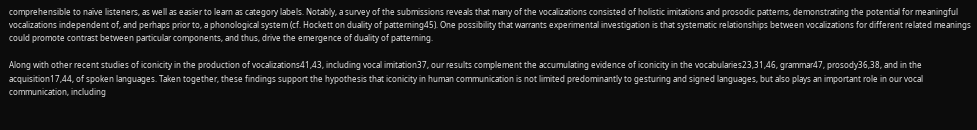comprehensible to naïve listeners, as well as easier to learn as category labels. Notably, a survey of the submissions reveals that many of the vocalizations consisted of holistic imitations and prosodic patterns, demonstrating the potential for meaningful vocalizations independent of, and perhaps prior to, a phonological system (cf. Hockett on duality of patterning45). One possibility that warrants experimental investigation is that systematic relationships between vocalizations for different related meanings could promote contrast between particular components, and thus, drive the emergence of duality of patterning.

Along with other recent studies of iconicity in the production of vocalizations41,43, including vocal imitation37, our results complement the accumulating evidence of iconicity in the vocabularies23,31,46, grammar47, prosody36,38, and in the acquisition17,44, of spoken languages. Taken together, these findings support the hypothesis that iconicity in human communication is not limited predominantly to gesturing and signed languages, but also plays an important role in our vocal communication, including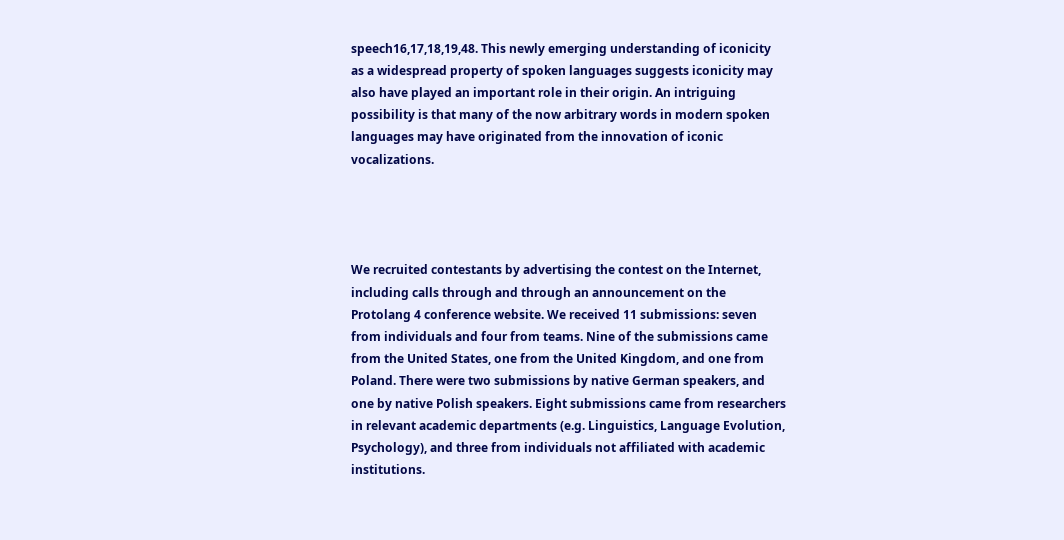speech16,17,18,19,48. This newly emerging understanding of iconicity as a widespread property of spoken languages suggests iconicity may also have played an important role in their origin. An intriguing possibility is that many of the now arbitrary words in modern spoken languages may have originated from the innovation of iconic vocalizations.




We recruited contestants by advertising the contest on the Internet, including calls through and through an announcement on the Protolang 4 conference website. We received 11 submissions: seven from individuals and four from teams. Nine of the submissions came from the United States, one from the United Kingdom, and one from Poland. There were two submissions by native German speakers, and one by native Polish speakers. Eight submissions came from researchers in relevant academic departments (e.g. Linguistics, Language Evolution, Psychology), and three from individuals not affiliated with academic institutions.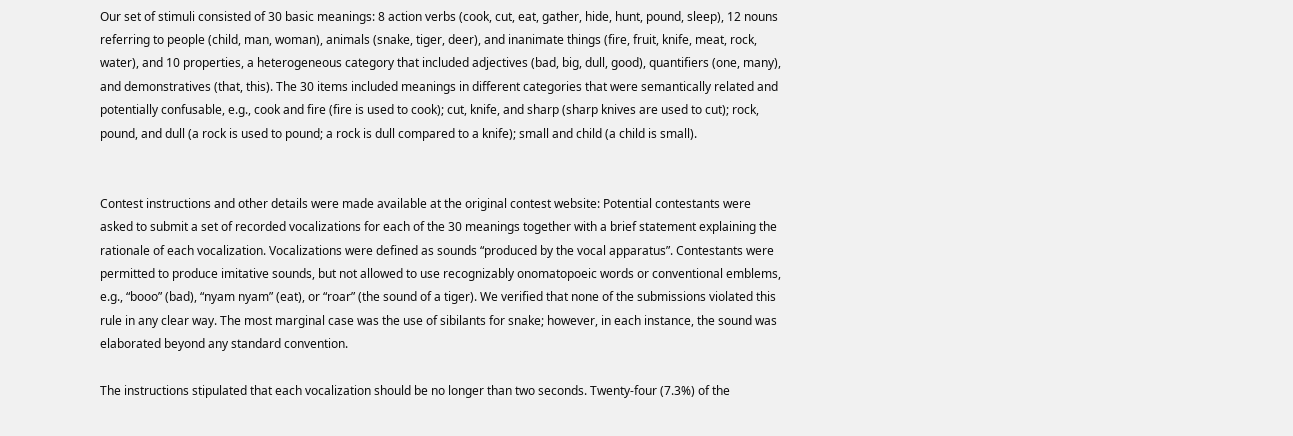Our set of stimuli consisted of 30 basic meanings: 8 action verbs (cook, cut, eat, gather, hide, hunt, pound, sleep), 12 nouns referring to people (child, man, woman), animals (snake, tiger, deer), and inanimate things (fire, fruit, knife, meat, rock, water), and 10 properties, a heterogeneous category that included adjectives (bad, big, dull, good), quantifiers (one, many), and demonstratives (that, this). The 30 items included meanings in different categories that were semantically related and potentially confusable, e.g., cook and fire (fire is used to cook); cut, knife, and sharp (sharp knives are used to cut); rock, pound, and dull (a rock is used to pound; a rock is dull compared to a knife); small and child (a child is small).


Contest instructions and other details were made available at the original contest website: Potential contestants were asked to submit a set of recorded vocalizations for each of the 30 meanings together with a brief statement explaining the rationale of each vocalization. Vocalizations were defined as sounds “produced by the vocal apparatus”. Contestants were permitted to produce imitative sounds, but not allowed to use recognizably onomatopoeic words or conventional emblems, e.g., “booo” (bad), “nyam nyam” (eat), or “roar” (the sound of a tiger). We verified that none of the submissions violated this rule in any clear way. The most marginal case was the use of sibilants for snake; however, in each instance, the sound was elaborated beyond any standard convention.

The instructions stipulated that each vocalization should be no longer than two seconds. Twenty-four (7.3%) of the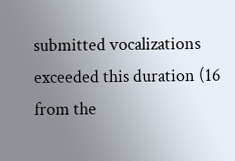submitted vocalizations exceeded this duration (16 from the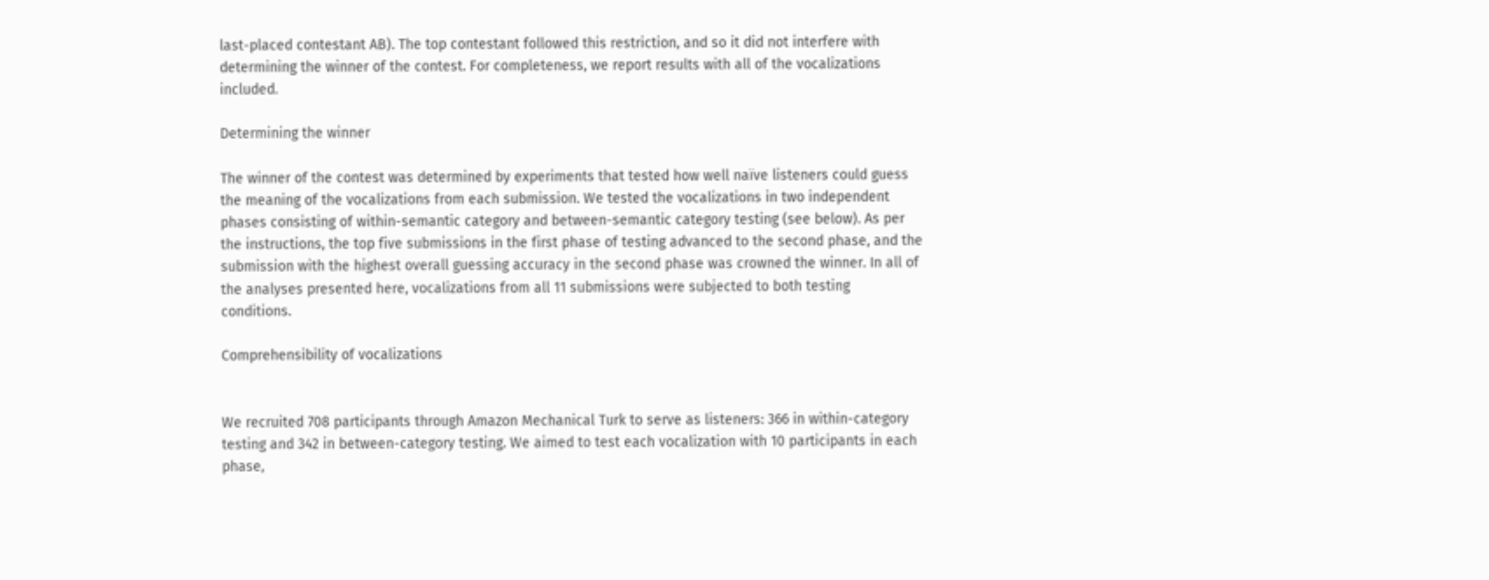last-placed contestant AB). The top contestant followed this restriction, and so it did not interfere with determining the winner of the contest. For completeness, we report results with all of the vocalizations included.

Determining the winner

The winner of the contest was determined by experiments that tested how well naïve listeners could guess the meaning of the vocalizations from each submission. We tested the vocalizations in two independent phases consisting of within-semantic category and between-semantic category testing (see below). As per the instructions, the top five submissions in the first phase of testing advanced to the second phase, and the submission with the highest overall guessing accuracy in the second phase was crowned the winner. In all of the analyses presented here, vocalizations from all 11 submissions were subjected to both testing conditions.

Comprehensibility of vocalizations


We recruited 708 participants through Amazon Mechanical Turk to serve as listeners: 366 in within-category testing and 342 in between-category testing. We aimed to test each vocalization with 10 participants in each phase,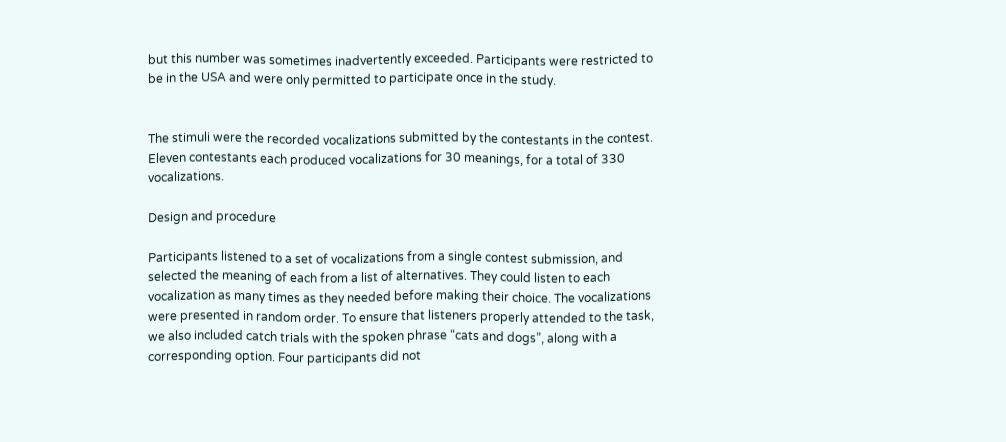but this number was sometimes inadvertently exceeded. Participants were restricted to be in the USA and were only permitted to participate once in the study.


The stimuli were the recorded vocalizations submitted by the contestants in the contest. Eleven contestants each produced vocalizations for 30 meanings, for a total of 330 vocalizations.

Design and procedure

Participants listened to a set of vocalizations from a single contest submission, and selected the meaning of each from a list of alternatives. They could listen to each vocalization as many times as they needed before making their choice. The vocalizations were presented in random order. To ensure that listeners properly attended to the task, we also included catch trials with the spoken phrase “cats and dogs”, along with a corresponding option. Four participants did not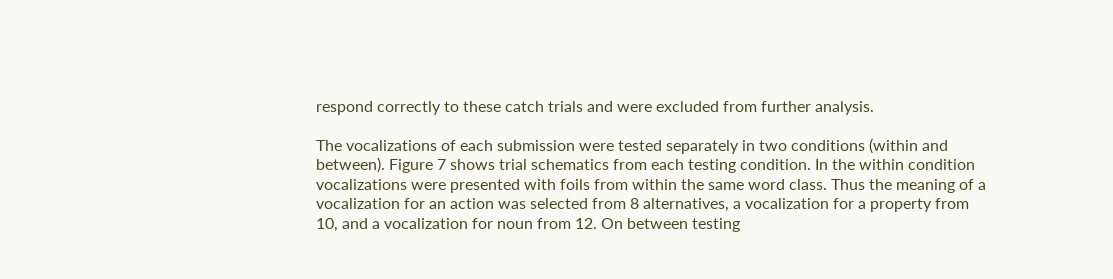respond correctly to these catch trials and were excluded from further analysis.

The vocalizations of each submission were tested separately in two conditions (within and between). Figure 7 shows trial schematics from each testing condition. In the within condition vocalizations were presented with foils from within the same word class. Thus the meaning of a vocalization for an action was selected from 8 alternatives, a vocalization for a property from 10, and a vocalization for noun from 12. On between testing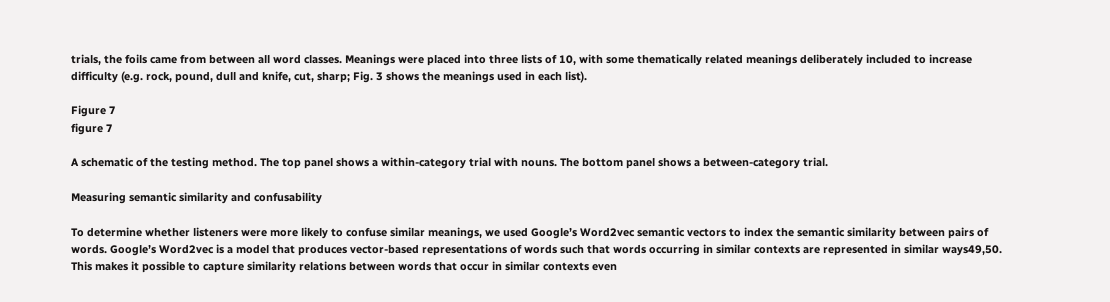trials, the foils came from between all word classes. Meanings were placed into three lists of 10, with some thematically related meanings deliberately included to increase difficulty (e.g. rock, pound, dull and knife, cut, sharp; Fig. 3 shows the meanings used in each list).

Figure 7
figure 7

A schematic of the testing method. The top panel shows a within-category trial with nouns. The bottom panel shows a between-category trial.

Measuring semantic similarity and confusability

To determine whether listeners were more likely to confuse similar meanings, we used Google’s Word2vec semantic vectors to index the semantic similarity between pairs of words. Google’s Word2vec is a model that produces vector-based representations of words such that words occurring in similar contexts are represented in similar ways49,50. This makes it possible to capture similarity relations between words that occur in similar contexts even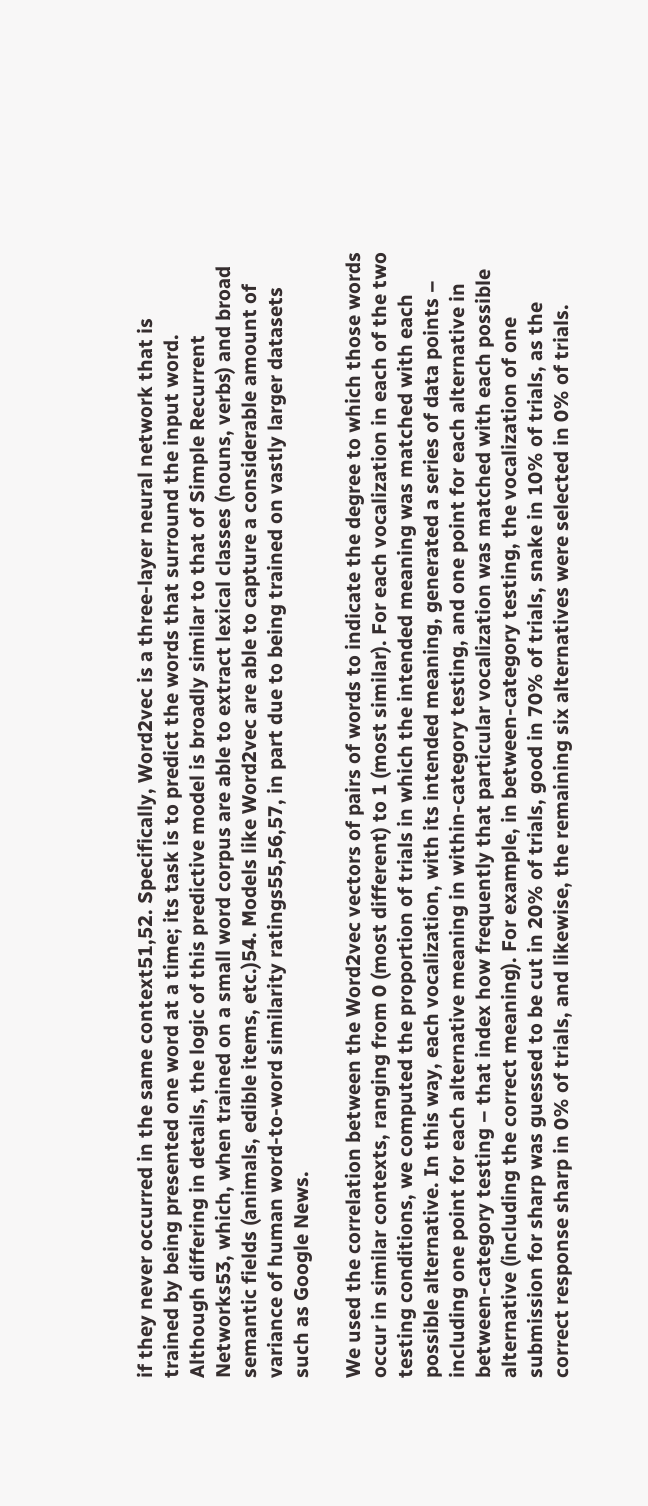if they never occurred in the same context51,52. Specifically, Word2vec is a three-layer neural network that is trained by being presented one word at a time; its task is to predict the words that surround the input word. Although differing in details, the logic of this predictive model is broadly similar to that of Simple Recurrent Networks53, which, when trained on a small word corpus are able to extract lexical classes (nouns, verbs) and broad semantic fields (animals, edible items, etc.)54. Models like Word2vec are able to capture a considerable amount of variance of human word-to-word similarity ratings55,56,57, in part due to being trained on vastly larger datasets such as Google News.

We used the correlation between the Word2vec vectors of pairs of words to indicate the degree to which those words occur in similar contexts, ranging from 0 (most different) to 1 (most similar). For each vocalization in each of the two testing conditions, we computed the proportion of trials in which the intended meaning was matched with each possible alternative. In this way, each vocalization, with its intended meaning, generated a series of data points – including one point for each alternative meaning in within-category testing, and one point for each alternative in between-category testing – that index how frequently that particular vocalization was matched with each possible alternative (including the correct meaning). For example, in between-category testing, the vocalization of one submission for sharp was guessed to be cut in 20% of trials, good in 70% of trials, snake in 10% of trials, as the correct response sharp in 0% of trials, and likewise, the remaining six alternatives were selected in 0% of trials.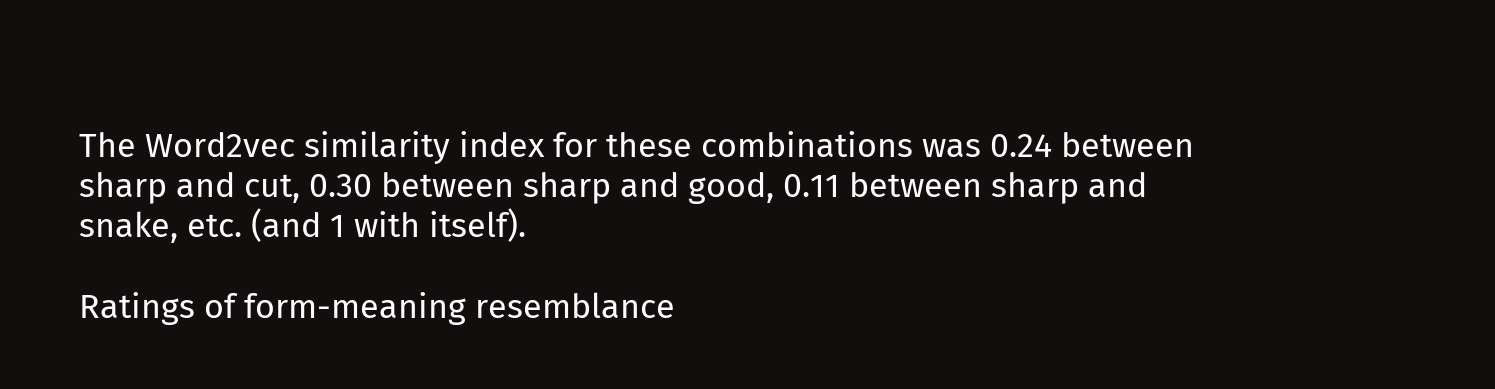The Word2vec similarity index for these combinations was 0.24 between sharp and cut, 0.30 between sharp and good, 0.11 between sharp and snake, etc. (and 1 with itself).

Ratings of form-meaning resemblance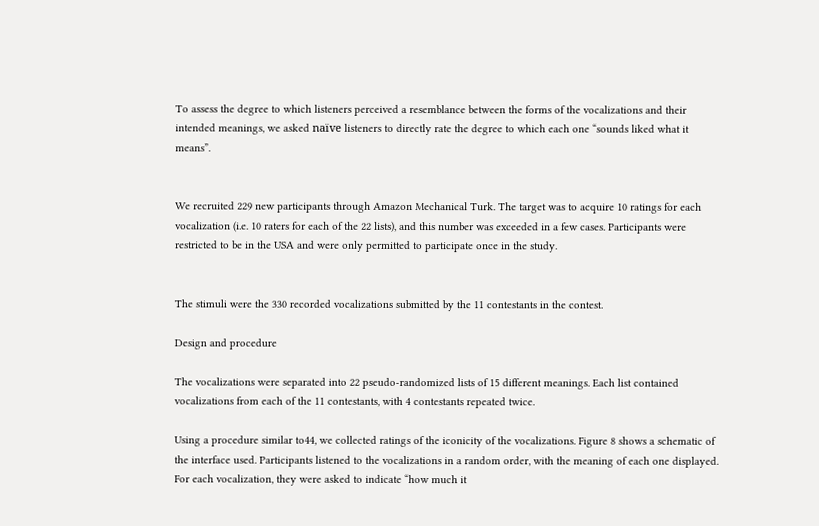To assess the degree to which listeners perceived a resemblance between the forms of the vocalizations and their intended meanings, we asked naïve listeners to directly rate the degree to which each one “sounds liked what it means”.


We recruited 229 new participants through Amazon Mechanical Turk. The target was to acquire 10 ratings for each vocalization (i.e. 10 raters for each of the 22 lists), and this number was exceeded in a few cases. Participants were restricted to be in the USA and were only permitted to participate once in the study.


The stimuli were the 330 recorded vocalizations submitted by the 11 contestants in the contest.

Design and procedure

The vocalizations were separated into 22 pseudo-randomized lists of 15 different meanings. Each list contained vocalizations from each of the 11 contestants, with 4 contestants repeated twice.

Using a procedure similar to44, we collected ratings of the iconicity of the vocalizations. Figure 8 shows a schematic of the interface used. Participants listened to the vocalizations in a random order, with the meaning of each one displayed. For each vocalization, they were asked to indicate “how much it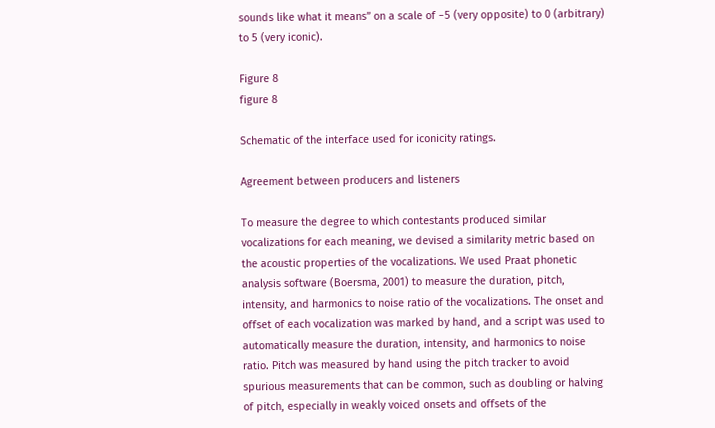sounds like what it means” on a scale of −5 (very opposite) to 0 (arbitrary) to 5 (very iconic).

Figure 8
figure 8

Schematic of the interface used for iconicity ratings.

Agreement between producers and listeners

To measure the degree to which contestants produced similar vocalizations for each meaning, we devised a similarity metric based on the acoustic properties of the vocalizations. We used Praat phonetic analysis software (Boersma, 2001) to measure the duration, pitch, intensity, and harmonics to noise ratio of the vocalizations. The onset and offset of each vocalization was marked by hand, and a script was used to automatically measure the duration, intensity, and harmonics to noise ratio. Pitch was measured by hand using the pitch tracker to avoid spurious measurements that can be common, such as doubling or halving of pitch, especially in weakly voiced onsets and offsets of the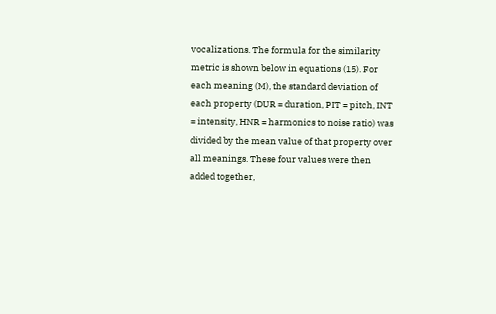vocalizations. The formula for the similarity metric is shown below in equations (15). For each meaning (M), the standard deviation of each property (DUR = duration, PIT = pitch, INT = intensity, HNR = harmonics to noise ratio) was divided by the mean value of that property over all meanings. These four values were then added together,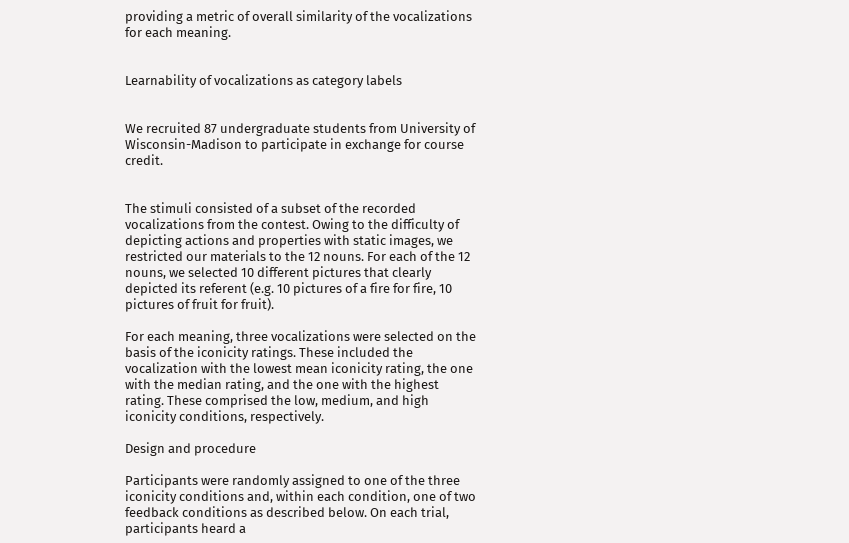providing a metric of overall similarity of the vocalizations for each meaning.


Learnability of vocalizations as category labels


We recruited 87 undergraduate students from University of Wisconsin-Madison to participate in exchange for course credit.


The stimuli consisted of a subset of the recorded vocalizations from the contest. Owing to the difficulty of depicting actions and properties with static images, we restricted our materials to the 12 nouns. For each of the 12 nouns, we selected 10 different pictures that clearly depicted its referent (e.g. 10 pictures of a fire for fire, 10 pictures of fruit for fruit).

For each meaning, three vocalizations were selected on the basis of the iconicity ratings. These included the vocalization with the lowest mean iconicity rating, the one with the median rating, and the one with the highest rating. These comprised the low, medium, and high iconicity conditions, respectively.

Design and procedure

Participants were randomly assigned to one of the three iconicity conditions and, within each condition, one of two feedback conditions as described below. On each trial, participants heard a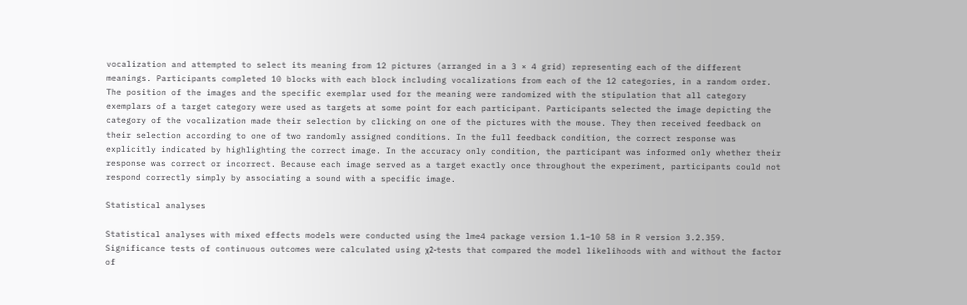vocalization and attempted to select its meaning from 12 pictures (arranged in a 3 × 4 grid) representing each of the different meanings. Participants completed 10 blocks with each block including vocalizations from each of the 12 categories, in a random order. The position of the images and the specific exemplar used for the meaning were randomized with the stipulation that all category exemplars of a target category were used as targets at some point for each participant. Participants selected the image depicting the category of the vocalization made their selection by clicking on one of the pictures with the mouse. They then received feedback on their selection according to one of two randomly assigned conditions. In the full feedback condition, the correct response was explicitly indicated by highlighting the correct image. In the accuracy only condition, the participant was informed only whether their response was correct or incorrect. Because each image served as a target exactly once throughout the experiment, participants could not respond correctly simply by associating a sound with a specific image.

Statistical analyses

Statistical analyses with mixed effects models were conducted using the lme4 package version 1.1–10 58 in R version 3.2.359. Significance tests of continuous outcomes were calculated using χ2-tests that compared the model likelihoods with and without the factor of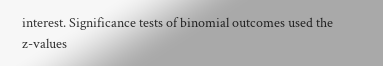interest. Significance tests of binomial outcomes used the z-values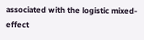associated with the logistic mixed-effect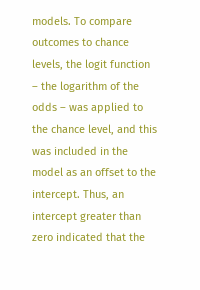models. To compare outcomes to chance levels, the logit function – the logarithm of the odds – was applied to the chance level, and this was included in the model as an offset to the intercept. Thus, an intercept greater than zero indicated that the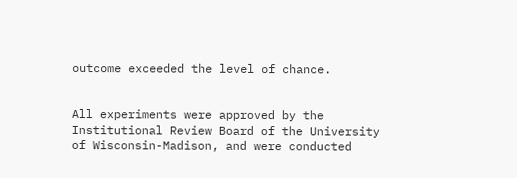outcome exceeded the level of chance.


All experiments were approved by the Institutional Review Board of the University of Wisconsin-Madison, and were conducted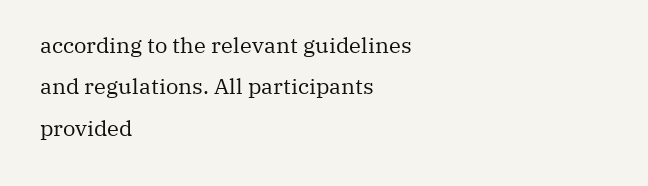according to the relevant guidelines and regulations. All participants provided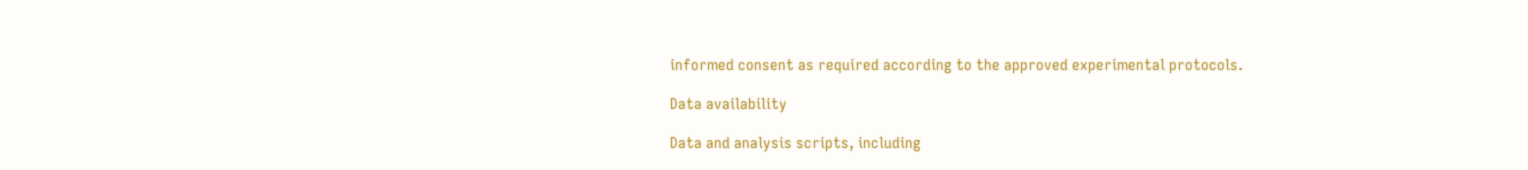informed consent as required according to the approved experimental protocols.

Data availability

Data and analysis scripts, including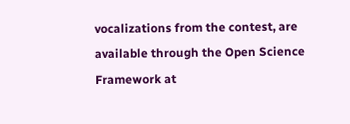vocalizations from the contest, are available through the Open Science Framework at